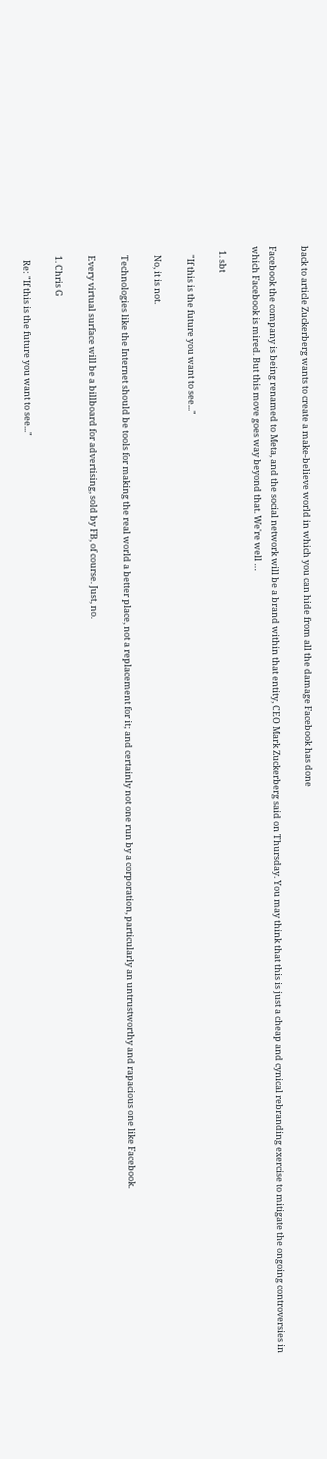back to article Zuckerberg wants to create a make-believe world in which you can hide from all the damage Facebook has done

Facebook the company is being renamed to Meta, and the social network will be a brand within that entity, CEO Mark Zuckerberg said on Thursday. You may think that this is just a cheap and cynical rebranding exercise to mitigate the ongoing controversies in which Facebook is mired. But this move goes way beyond that. We're well …

  1. sbt

    "If this is the future you want to see..."

    No, it is not.

    Technologies like the Internet should be tools for making the real world a better place, not a replacement for it; and certainly not one run by a corporation, particularly an untrustworthy and rapacious one like Facebook.

    Every virtual surface will be a billboard for advertising, sold by FB, of course. Just, no.

    1. Chris G

      Re: "If this is the future you want to see..."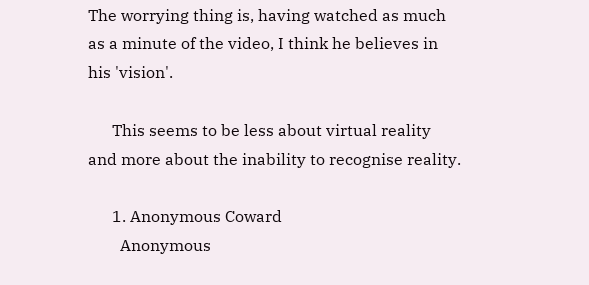The worrying thing is, having watched as much as a minute of the video, I think he believes in his 'vision'.

      This seems to be less about virtual reality and more about the inability to recognise reality.

      1. Anonymous Coward
        Anonymous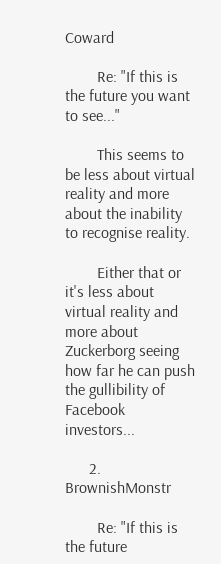Coward

        Re: "If this is the future you want to see..."

        This seems to be less about virtual reality and more about the inability to recognise reality.

        Either that or it's less about virtual reality and more about Zuckerborg seeing how far he can push the gullibility of Facebook investors...

      2. BrownishMonstr

        Re: "If this is the future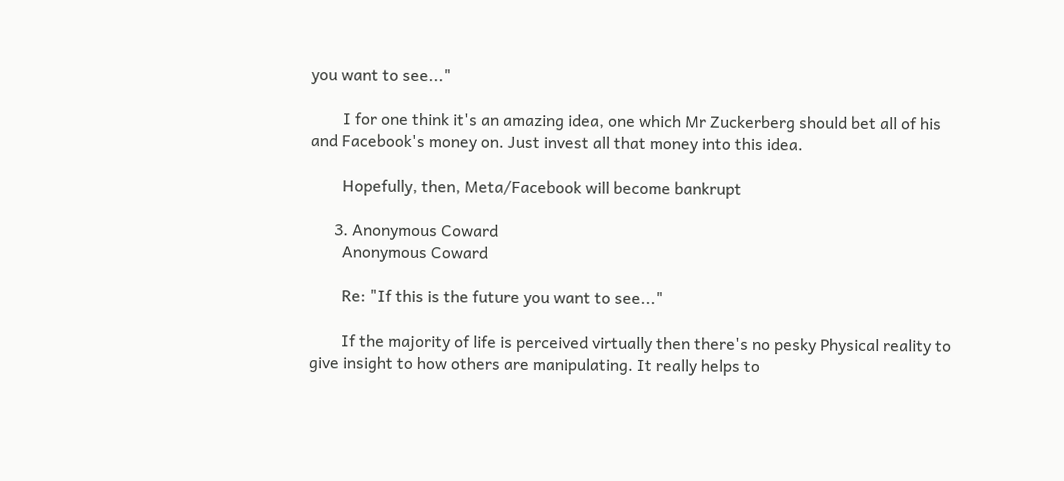you want to see..."

        I for one think it's an amazing idea, one which Mr Zuckerberg should bet all of his and Facebook's money on. Just invest all that money into this idea.

        Hopefully, then, Meta/Facebook will become bankrupt

      3. Anonymous Coward
        Anonymous Coward

        Re: "If this is the future you want to see..."

        If the majority of life is perceived virtually then there's no pesky Physical reality to give insight to how others are manipulating. It really helps to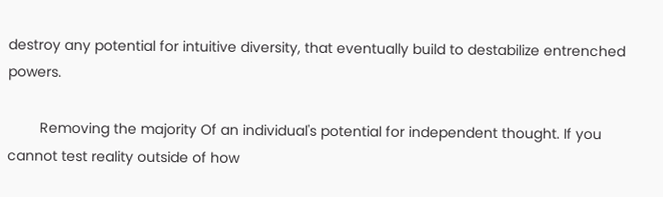destroy any potential for intuitive diversity, that eventually build to destabilize entrenched powers.

        Removing the majority Of an individual's potential for independent thought. If you cannot test reality outside of how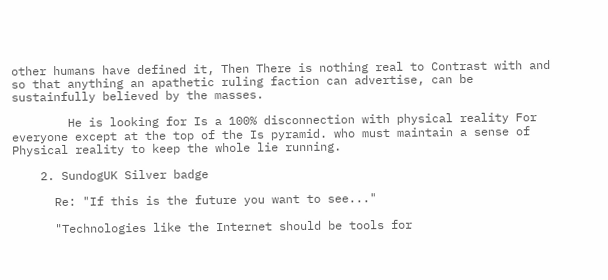other humans have defined it, Then There is nothing real to Contrast with and so that anything an apathetic ruling faction can advertise, can be sustainfully believed by the masses.

        He is looking for Is a 100% disconnection with physical reality For everyone except at the top of the Is pyramid. who must maintain a sense of Physical reality to keep the whole lie running.

    2. SundogUK Silver badge

      Re: "If this is the future you want to see..."

      "Technologies like the Internet should be tools for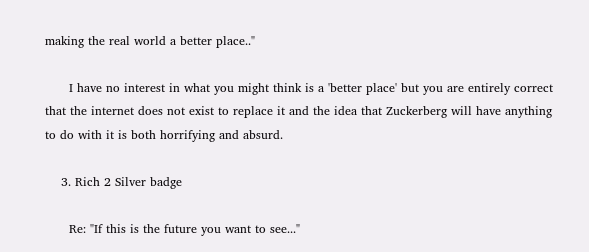making the real world a better place.."

      I have no interest in what you might think is a 'better place' but you are entirely correct that the internet does not exist to replace it and the idea that Zuckerberg will have anything to do with it is both horrifying and absurd.

    3. Rich 2 Silver badge

      Re: "If this is the future you want to see..."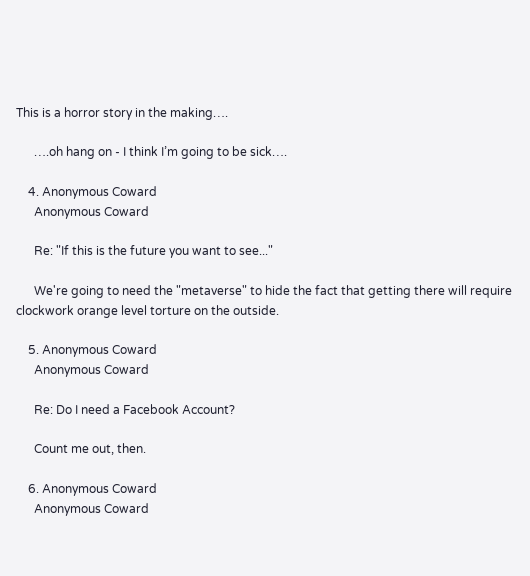This is a horror story in the making….

      ….oh hang on - I think I’m going to be sick….

    4. Anonymous Coward
      Anonymous Coward

      Re: "If this is the future you want to see..."

      We're going to need the "metaverse" to hide the fact that getting there will require clockwork orange level torture on the outside.

    5. Anonymous Coward
      Anonymous Coward

      Re: Do I need a Facebook Account?

      Count me out, then.

    6. Anonymous Coward
      Anonymous Coward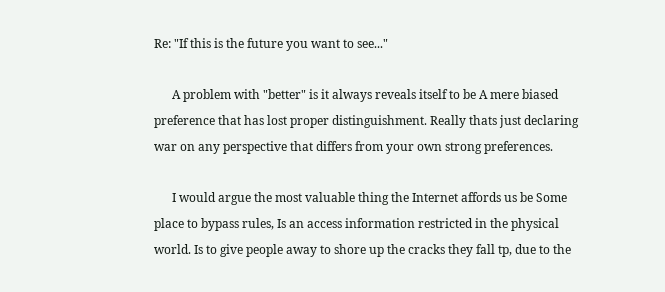Re: "If this is the future you want to see..."

      A problem with "better" is it always reveals itself to be A mere biased preference that has lost proper distinguishment. Really thats just declaring war on any perspective that differs from your own strong preferences.

      I would argue the most valuable thing the Internet affords us be Some place to bypass rules, Is an access information restricted in the physical world. Is to give people away to shore up the cracks they fall tp, due to the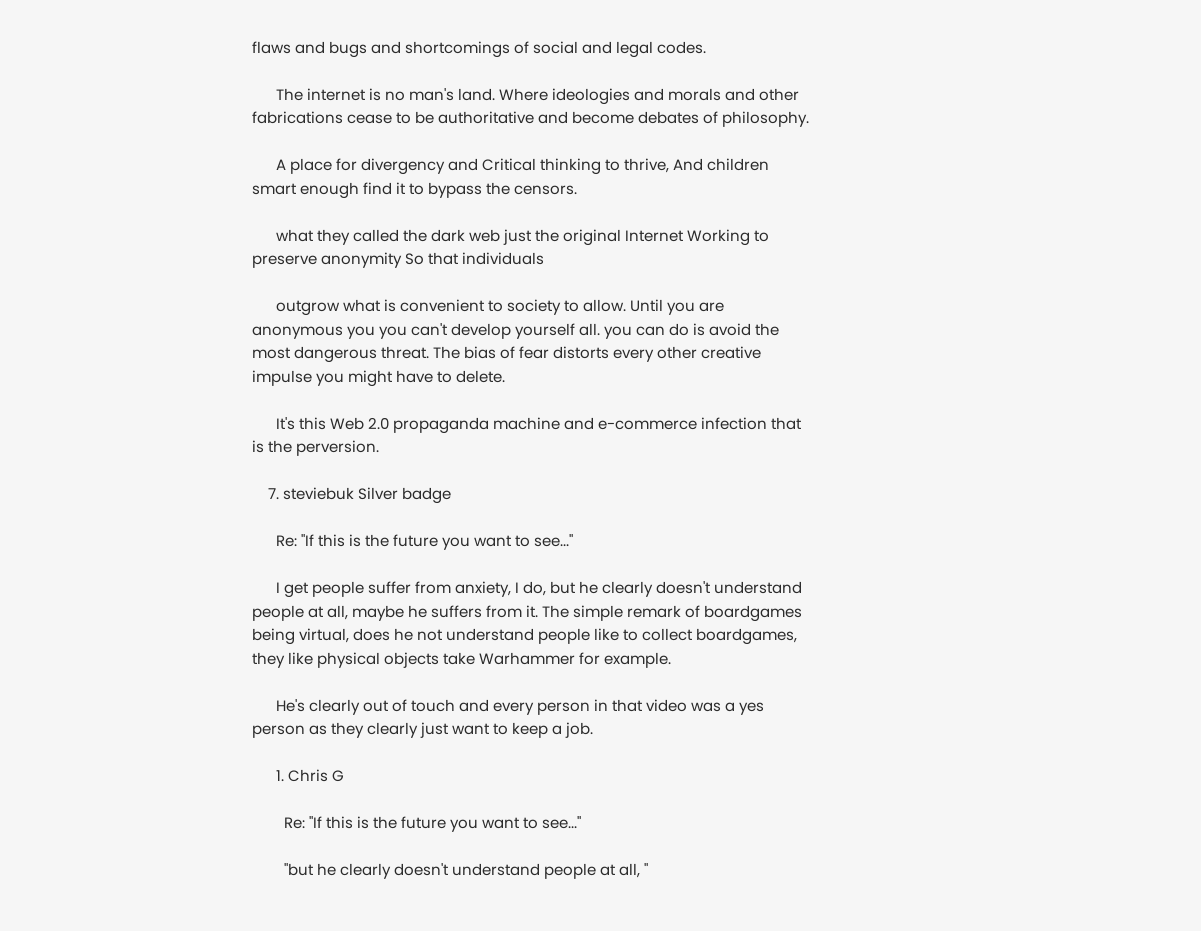flaws and bugs and shortcomings of social and legal codes.

      The internet is no man's land. Where ideologies and morals and other fabrications cease to be authoritative and become debates of philosophy.

      A place for divergency and Critical thinking to thrive, And children smart enough find it to bypass the censors.

      what they called the dark web just the original Internet Working to preserve anonymity So that individuals

      outgrow what is convenient to society to allow. Until you are anonymous you you can't develop yourself all. you can do is avoid the most dangerous threat. The bias of fear distorts every other creative impulse you might have to delete.

      It's this Web 2.0 propaganda machine and e-commerce infection that is the perversion.

    7. steviebuk Silver badge

      Re: "If this is the future you want to see..."

      I get people suffer from anxiety, I do, but he clearly doesn't understand people at all, maybe he suffers from it. The simple remark of boardgames being virtual, does he not understand people like to collect boardgames, they like physical objects take Warhammer for example.

      He's clearly out of touch and every person in that video was a yes person as they clearly just want to keep a job.

      1. Chris G

        Re: "If this is the future you want to see..."

        "but he clearly doesn't understand people at all, "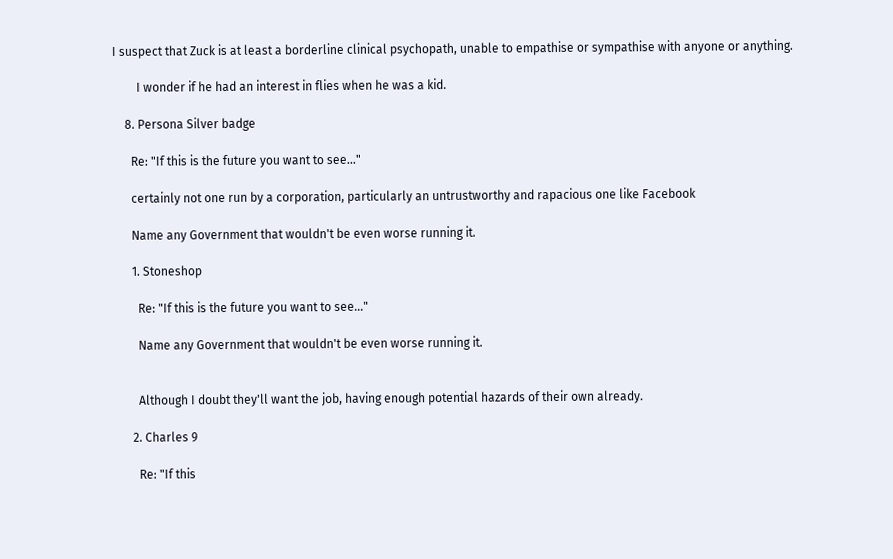I suspect that Zuck is at least a borderline clinical psychopath, unable to empathise or sympathise with anyone or anything.

        I wonder if he had an interest in flies when he was a kid.

    8. Persona Silver badge

      Re: "If this is the future you want to see..."

      certainly not one run by a corporation, particularly an untrustworthy and rapacious one like Facebook

      Name any Government that wouldn't be even worse running it.

      1. Stoneshop

        Re: "If this is the future you want to see..."

        Name any Government that wouldn't be even worse running it.


        Although I doubt they'll want the job, having enough potential hazards of their own already.

      2. Charles 9

        Re: "If this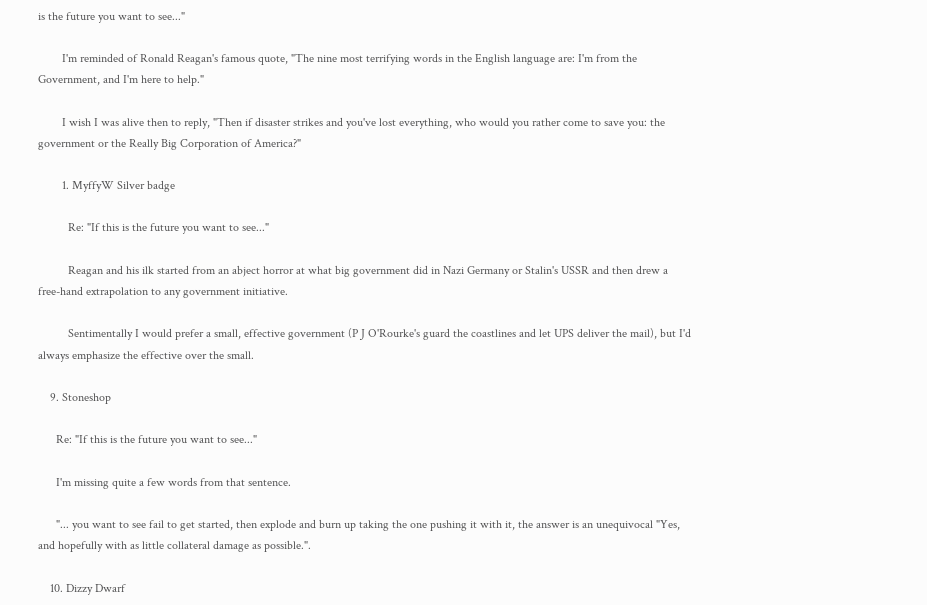is the future you want to see..."

        I'm reminded of Ronald Reagan's famous quote, "The nine most terrifying words in the English language are: I'm from the Government, and I'm here to help."

        I wish I was alive then to reply, "Then if disaster strikes and you've lost everything, who would you rather come to save you: the government or the Really Big Corporation of America?"

        1. MyffyW Silver badge

          Re: "If this is the future you want to see..."

          Reagan and his ilk started from an abject horror at what big government did in Nazi Germany or Stalin's USSR and then drew a free-hand extrapolation to any government initiative.

          Sentimentally I would prefer a small, effective government (P J O'Rourke's guard the coastlines and let UPS deliver the mail), but I'd always emphasize the effective over the small.

    9. Stoneshop

      Re: "If this is the future you want to see..."

      I'm missing quite a few words from that sentence.

      "... you want to see fail to get started, then explode and burn up taking the one pushing it with it, the answer is an unequivocal "Yes, and hopefully with as little collateral damage as possible.".

    10. Dizzy Dwarf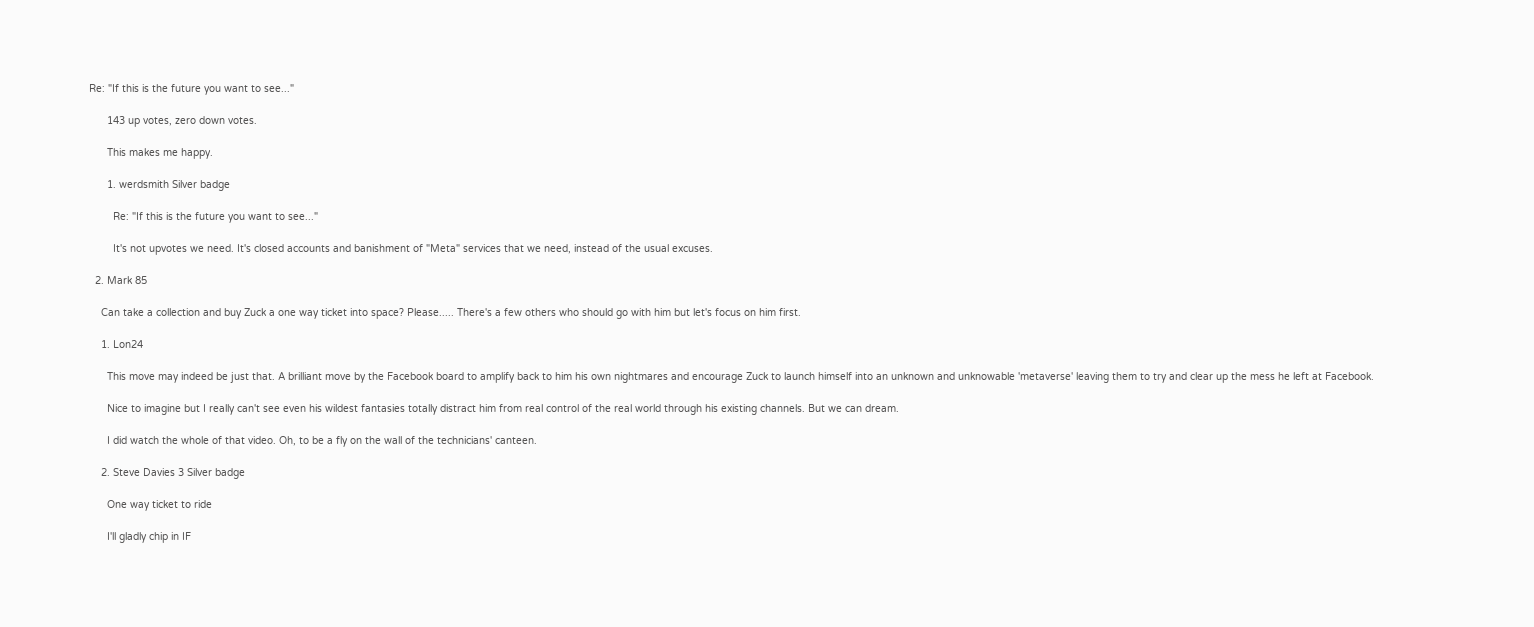Re: "If this is the future you want to see..."

      143 up votes, zero down votes.

      This makes me happy.

      1. werdsmith Silver badge

        Re: "If this is the future you want to see..."

        It's not upvotes we need. It's closed accounts and banishment of "Meta" services that we need, instead of the usual excuses.

  2. Mark 85

    Can take a collection and buy Zuck a one way ticket into space? Please..... There's a few others who should go with him but let's focus on him first.

    1. Lon24

      This move may indeed be just that. A brilliant move by the Facebook board to amplify back to him his own nightmares and encourage Zuck to launch himself into an unknown and unknowable 'metaverse' leaving them to try and clear up the mess he left at Facebook.

      Nice to imagine but I really can't see even his wildest fantasies totally distract him from real control of the real world through his existing channels. But we can dream.

      I did watch the whole of that video. Oh, to be a fly on the wall of the technicians' canteen.

    2. Steve Davies 3 Silver badge

      One way ticket to ride

      I'll gladly chip in IF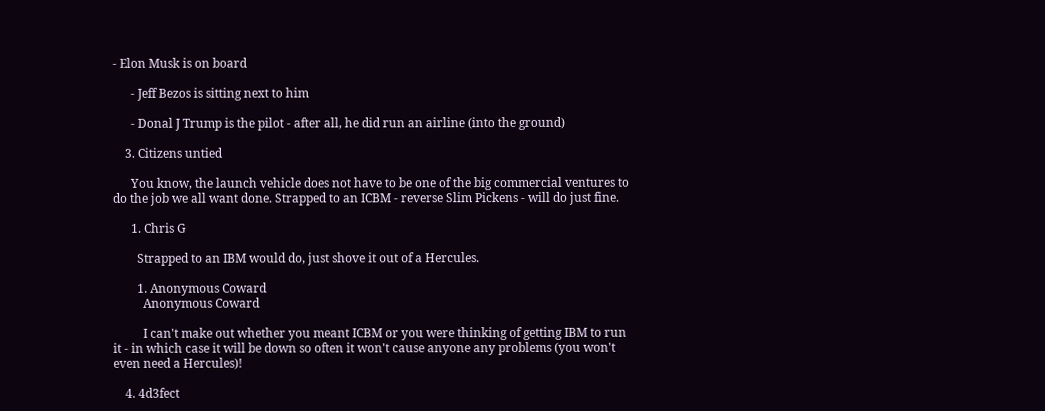- Elon Musk is on board

      - Jeff Bezos is sitting next to him

      - Donal J Trump is the pilot - after all, he did run an airline (into the ground)

    3. Citizens untied

      You know, the launch vehicle does not have to be one of the big commercial ventures to do the job we all want done. Strapped to an ICBM - reverse Slim Pickens - will do just fine.

      1. Chris G

        Strapped to an IBM would do, just shove it out of a Hercules.

        1. Anonymous Coward
          Anonymous Coward

          I can't make out whether you meant ICBM or you were thinking of getting IBM to run it - in which case it will be down so often it won't cause anyone any problems (you won't even need a Hercules)!

    4. 4d3fect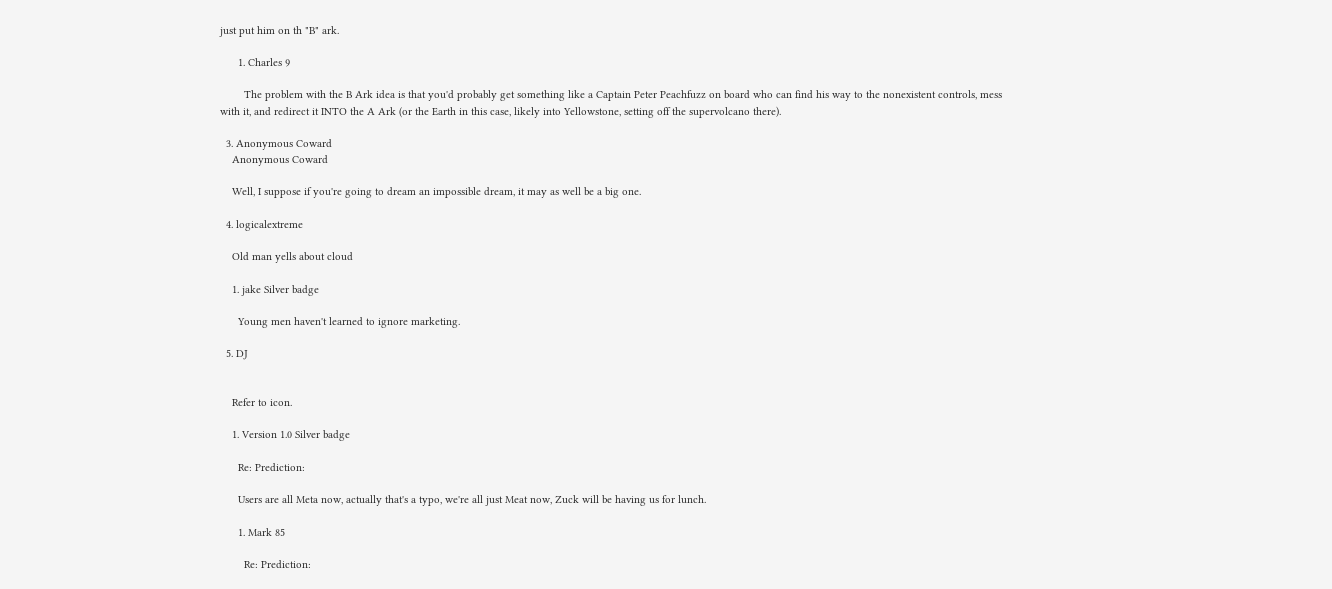just put him on th "B" ark.

      1. Charles 9

        The problem with the B Ark idea is that you'd probably get something like a Captain Peter Peachfuzz on board who can find his way to the nonexistent controls, mess with it, and redirect it INTO the A Ark (or the Earth in this case, likely into Yellowstone, setting off the supervolcano there).

  3. Anonymous Coward
    Anonymous Coward

    Well, I suppose if you're going to dream an impossible dream, it may as well be a big one.

  4. logicalextreme

    Old man yells about cloud

    1. jake Silver badge

      Young men haven't learned to ignore marketing.

  5. DJ


    Refer to icon.

    1. Version 1.0 Silver badge

      Re: Prediction:

      Users are all Meta now, actually that's a typo, we're all just Meat now, Zuck will be having us for lunch.

      1. Mark 85

        Re: Prediction: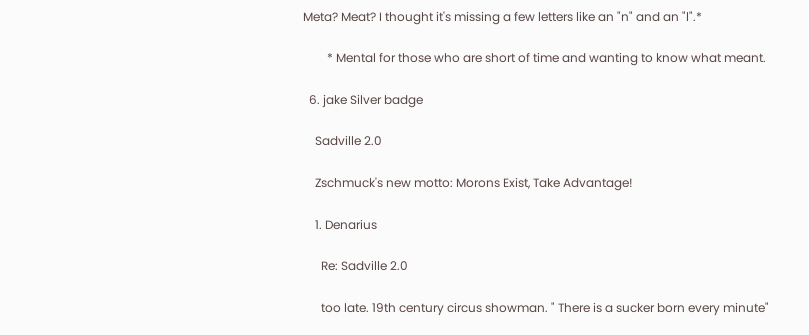Meta? Meat? I thought it's missing a few letters like an "n" and an "l".*

        * Mental for those who are short of time and wanting to know what meant.

  6. jake Silver badge

    Sadville 2.0

    Zschmuck's new motto: Morons Exist, Take Advantage!

    1. Denarius

      Re: Sadville 2.0

      too late. 19th century circus showman. " There is a sucker born every minute"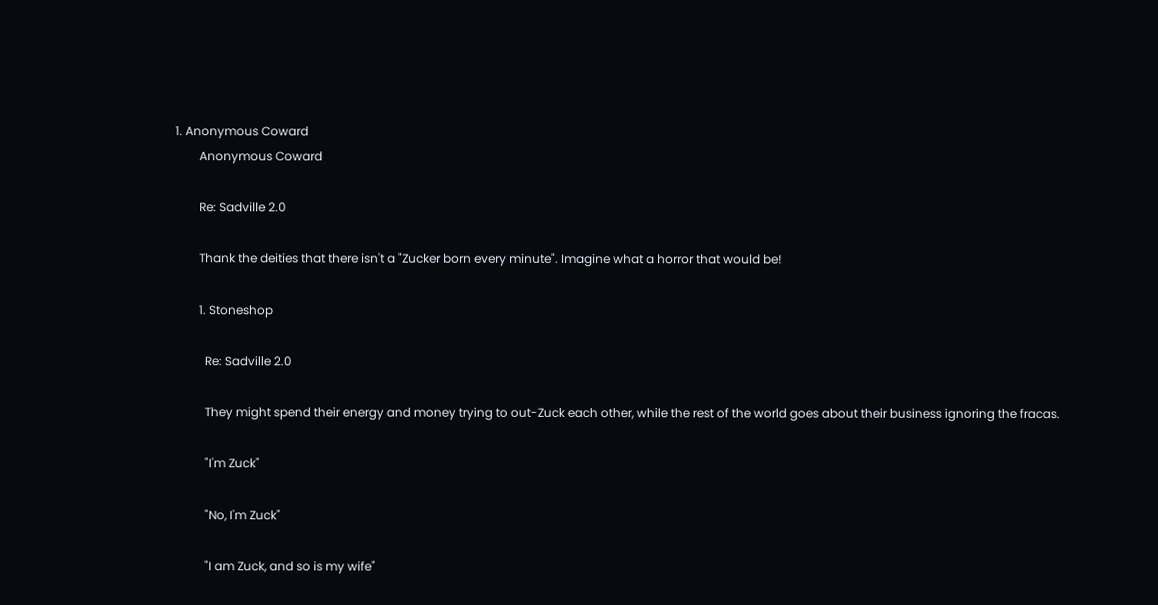1. Anonymous Coward
        Anonymous Coward

        Re: Sadville 2.0

        Thank the deities that there isn't a "Zucker born every minute". Imagine what a horror that would be!

        1. Stoneshop

          Re: Sadville 2.0

          They might spend their energy and money trying to out-Zuck each other, while the rest of the world goes about their business ignoring the fracas.

          "I'm Zuck"

          "No, I'm Zuck"

          "I am Zuck, and so is my wife"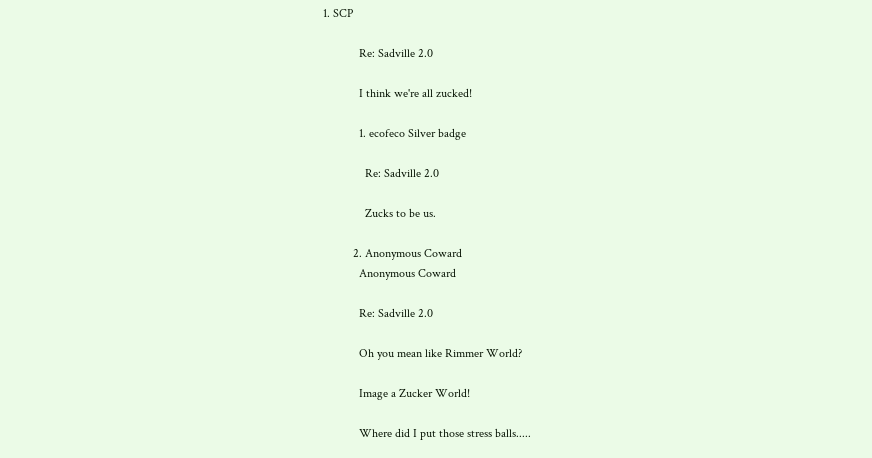1. SCP

            Re: Sadville 2.0

            I think we're all zucked!

            1. ecofeco Silver badge

              Re: Sadville 2.0

              Zucks to be us.

          2. Anonymous Coward
            Anonymous Coward

            Re: Sadville 2.0

            Oh you mean like Rimmer World?

            Image a Zucker World!

            Where did I put those stress balls.....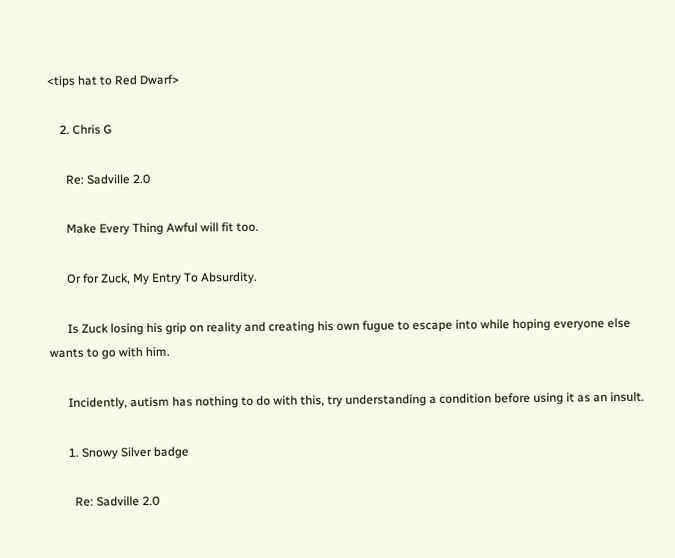<tips hat to Red Dwarf>

    2. Chris G

      Re: Sadville 2.0

      Make Every Thing Awful will fit too.

      Or for Zuck, My Entry To Absurdity.

      Is Zuck losing his grip on reality and creating his own fugue to escape into while hoping everyone else wants to go with him.

      Incidently, autism has nothing to do with this, try understanding a condition before using it as an insult.

      1. Snowy Silver badge

        Re: Sadville 2.0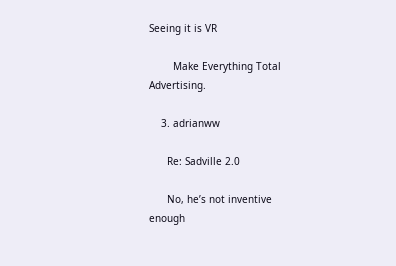Seeing it is VR

        Make Everything Total Advertising.

    3. adrianww

      Re: Sadville 2.0

      No, he’s not inventive enough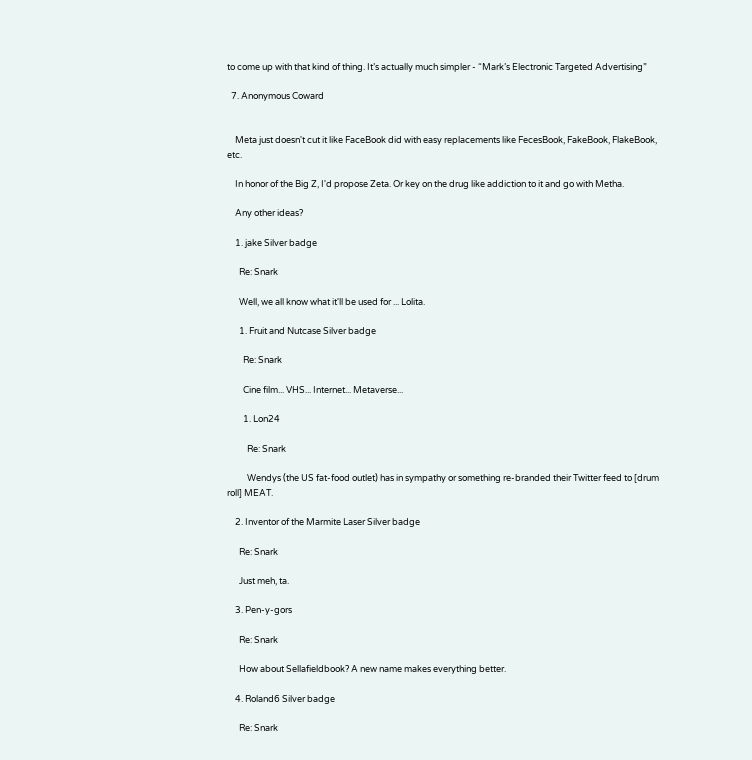to come up with that kind of thing. It’s actually much simpler - “Mark’s Electronic Targeted Advertising”

  7. Anonymous Coward


    Meta just doesn't cut it like FaceBook did with easy replacements like FecesBook, FakeBook, FlakeBook, etc.

    In honor of the Big Z, I'd propose Zeta. Or key on the drug like addiction to it and go with Metha.

    Any other ideas?

    1. jake Silver badge

      Re: Snark

      Well, we all know what it'll be used for ... Lolita.

      1. Fruit and Nutcase Silver badge

        Re: Snark

        Cine film... VHS... Internet... Metaverse...

        1. Lon24

          Re: Snark

          Wendys (the US fat-food outlet) has in sympathy or something re-branded their Twitter feed to [drum roll] MEAT.

    2. Inventor of the Marmite Laser Silver badge

      Re: Snark

      Just meh, ta.

    3. Pen-y-gors

      Re: Snark

      How about Sellafieldbook? A new name makes everything better.

    4. Roland6 Silver badge

      Re: Snark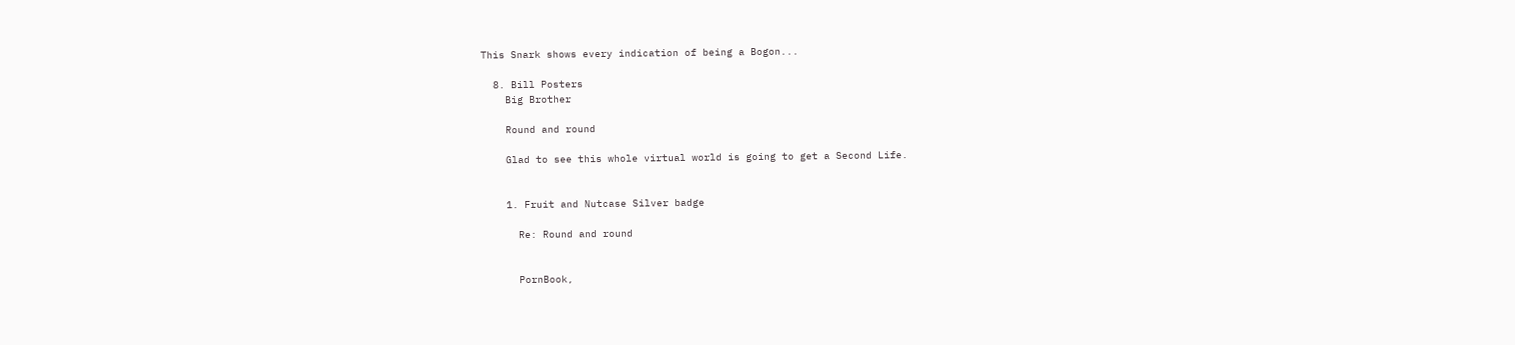This Snark shows every indication of being a Bogon...

  8. Bill Posters
    Big Brother

    Round and round

    Glad to see this whole virtual world is going to get a Second Life.


    1. Fruit and Nutcase Silver badge

      Re: Round and round


      PornBook,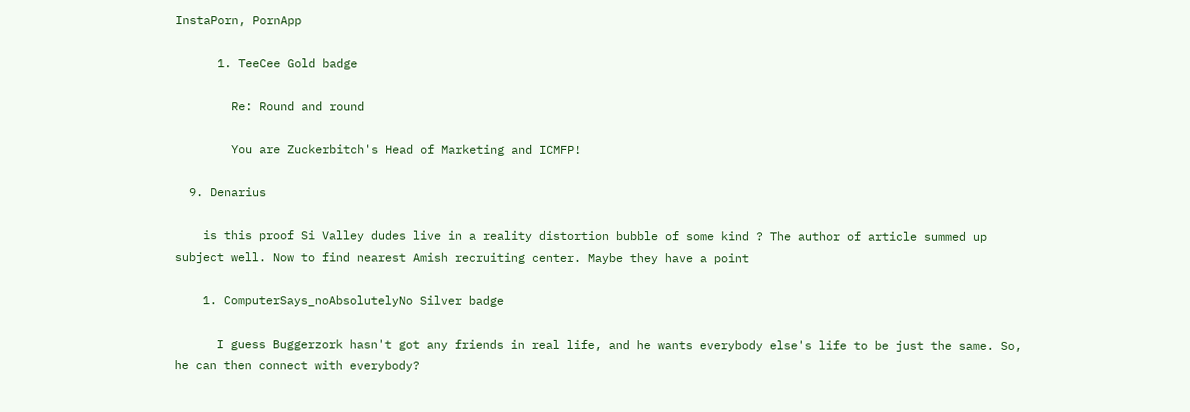InstaPorn, PornApp

      1. TeeCee Gold badge

        Re: Round and round

        You are Zuckerbitch's Head of Marketing and ICMFP!

  9. Denarius

    is this proof Si Valley dudes live in a reality distortion bubble of some kind ? The author of article summed up subject well. Now to find nearest Amish recruiting center. Maybe they have a point

    1. ComputerSays_noAbsolutelyNo Silver badge

      I guess Buggerzork hasn't got any friends in real life, and he wants everybody else's life to be just the same. So, he can then connect with everybody?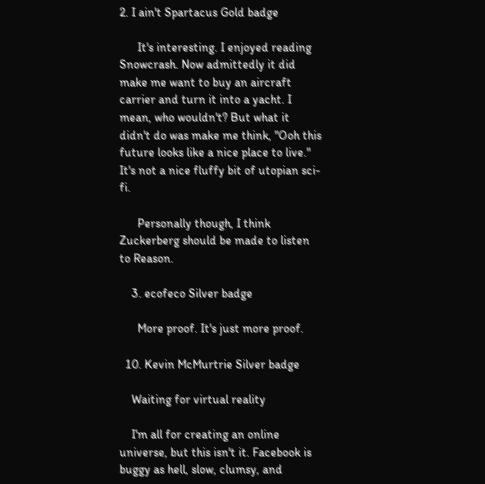2. I ain't Spartacus Gold badge

      It's interesting. I enjoyed reading Snowcrash. Now admittedly it did make me want to buy an aircraft carrier and turn it into a yacht. I mean, who wouldn't? But what it didn't do was make me think, "Ooh this future looks like a nice place to live." It's not a nice fluffy bit of utopian sci-fi.

      Personally though, I think Zuckerberg should be made to listen to Reason.

    3. ecofeco Silver badge

      More proof. It's just more proof.

  10. Kevin McMurtrie Silver badge

    Waiting for virtual reality

    I'm all for creating an online universe, but this isn't it. Facebook is buggy as hell, slow, clumsy, and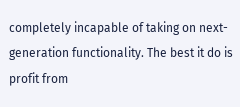completely incapable of taking on next-generation functionality. The best it do is profit from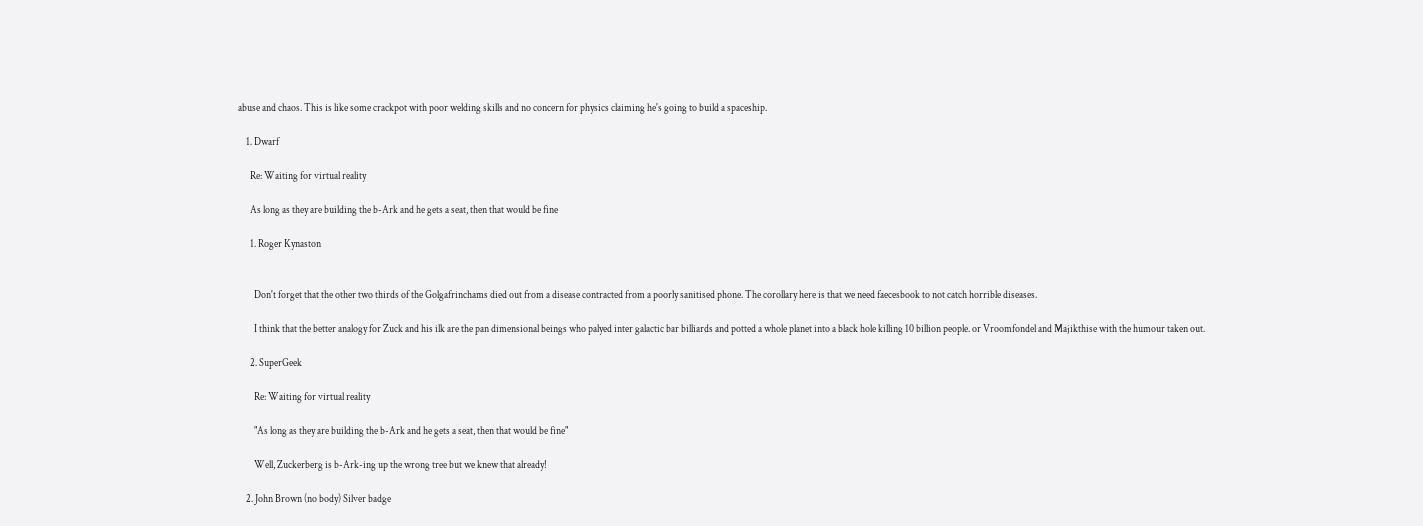abuse and chaos. This is like some crackpot with poor welding skills and no concern for physics claiming he's going to build a spaceship.

    1. Dwarf

      Re: Waiting for virtual reality

      As long as they are building the b-Ark and he gets a seat, then that would be fine

      1. Roger Kynaston


        Don't forget that the other two thirds of the Golgafrinchams died out from a disease contracted from a poorly sanitised phone. The corollary here is that we need faecesbook to not catch horrible diseases.

        I think that the better analogy for Zuck and his ilk are the pan dimensional beings who palyed inter galactic bar billiards and potted a whole planet into a black hole killing 10 billion people. or Vroomfondel and Majikthise with the humour taken out.

      2. SuperGeek

        Re: Waiting for virtual reality

        "As long as they are building the b-Ark and he gets a seat, then that would be fine"

        Well, Zuckerberg is b-Ark-ing up the wrong tree but we knew that already!

    2. John Brown (no body) Silver badge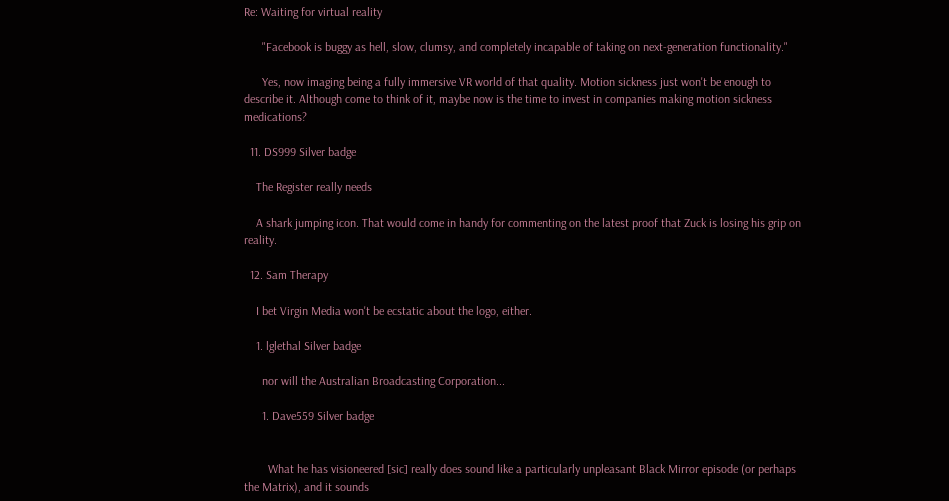Re: Waiting for virtual reality

      "Facebook is buggy as hell, slow, clumsy, and completely incapable of taking on next-generation functionality."

      Yes, now imaging being a fully immersive VR world of that quality. Motion sickness just won't be enough to describe it. Although come to think of it, maybe now is the time to invest in companies making motion sickness medications?

  11. DS999 Silver badge

    The Register really needs

    A shark jumping icon. That would come in handy for commenting on the latest proof that Zuck is losing his grip on reality.

  12. Sam Therapy

    I bet Virgin Media won't be ecstatic about the logo, either.

    1. lglethal Silver badge

      nor will the Australian Broadcasting Corporation...

      1. Dave559 Silver badge


        What he has visioneered [sic] really does sound like a particularly unpleasant Black Mirror episode (or perhaps the Matrix), and it sounds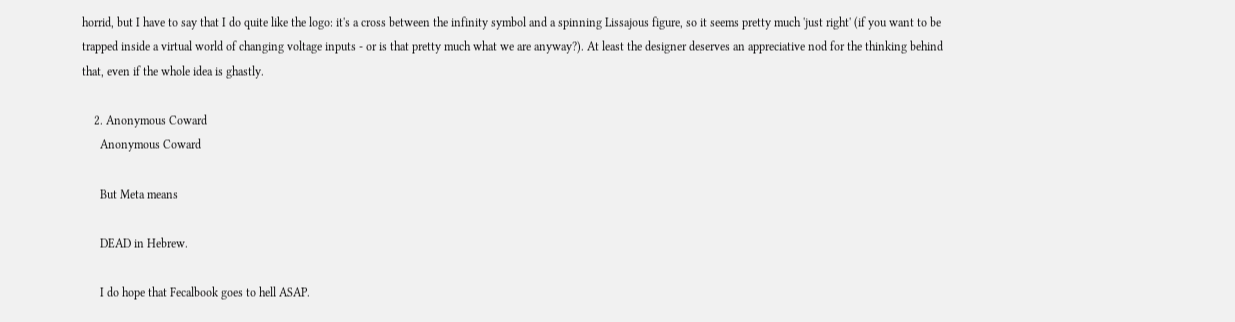horrid, but I have to say that I do quite like the logo: it's a cross between the infinity symbol and a spinning Lissajous figure, so it seems pretty much 'just right' (if you want to be trapped inside a virtual world of changing voltage inputs - or is that pretty much what we are anyway?). At least the designer deserves an appreciative nod for the thinking behind that, even if the whole idea is ghastly.

    2. Anonymous Coward
      Anonymous Coward

      But Meta means

      DEAD in Hebrew.

      I do hope that Fecalbook goes to hell ASAP.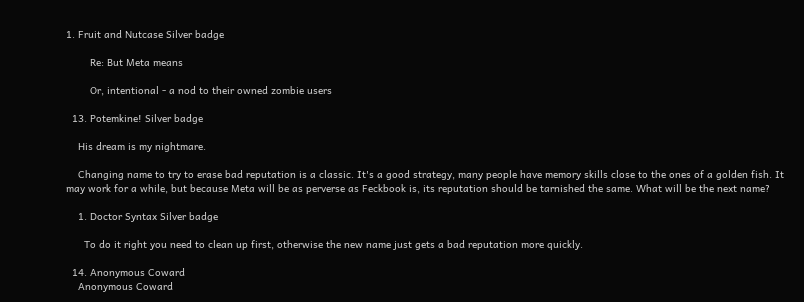1. Fruit and Nutcase Silver badge

        Re: But Meta means

        Or, intentional - a nod to their owned zombie users

  13. Potemkine! Silver badge

    His dream is my nightmare.

    Changing name to try to erase bad reputation is a classic. It's a good strategy, many people have memory skills close to the ones of a golden fish. It may work for a while, but because Meta will be as perverse as Feckbook is, its reputation should be tarnished the same. What will be the next name?

    1. Doctor Syntax Silver badge

      To do it right you need to clean up first, otherwise the new name just gets a bad reputation more quickly.

  14. Anonymous Coward
    Anonymous Coward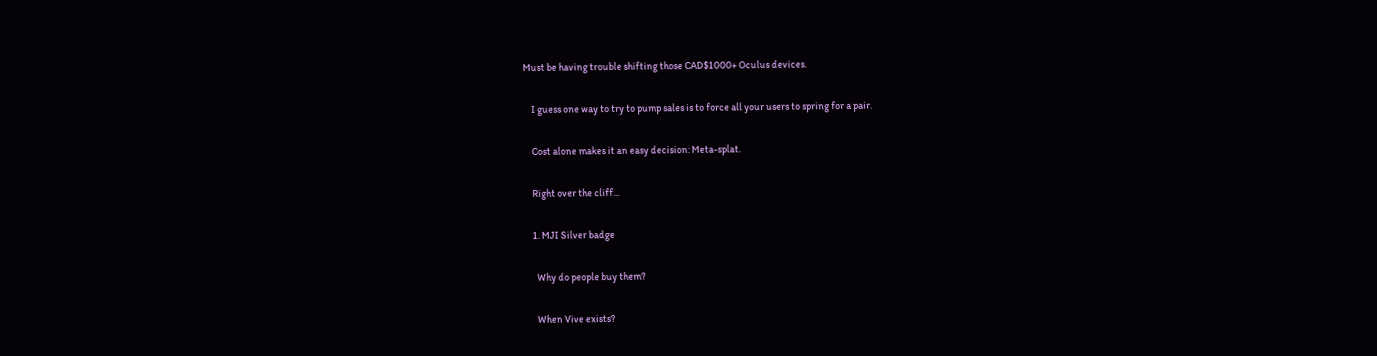Must be having trouble shifting those CAD$1000+ Oculus devices.

    I guess one way to try to pump sales is to force all your users to spring for a pair.

    Cost alone makes it an easy decision: Meta-splat.

    Right over the cliff...

    1. MJI Silver badge

      Why do people buy them?

      When Vive exists?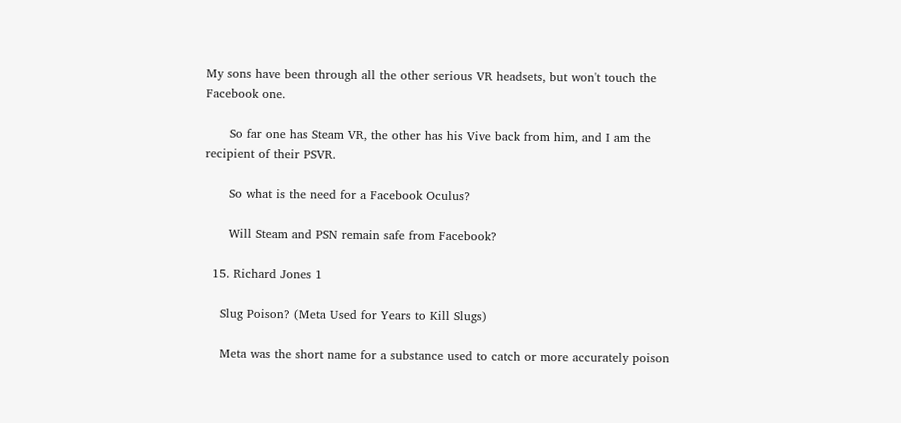My sons have been through all the other serious VR headsets, but won't touch the Facebook one.

      So far one has Steam VR, the other has his Vive back from him, and I am the recipient of their PSVR.

      So what is the need for a Facebook Oculus?

      Will Steam and PSN remain safe from Facebook?

  15. Richard Jones 1

    Slug Poison? (Meta Used for Years to Kill Slugs)

    Meta was the short name for a substance used to catch or more accurately poison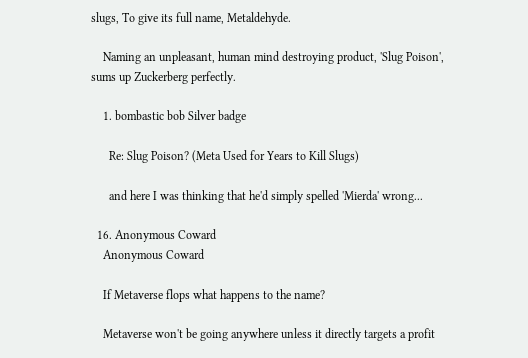slugs, To give its full name, Metaldehyde.

    Naming an unpleasant, human mind destroying product, 'Slug Poison', sums up Zuckerberg perfectly.

    1. bombastic bob Silver badge

      Re: Slug Poison? (Meta Used for Years to Kill Slugs)

      and here I was thinking that he'd simply spelled 'Mierda' wrong...

  16. Anonymous Coward
    Anonymous Coward

    If Metaverse flops what happens to the name?

    Metaverse won't be going anywhere unless it directly targets a profit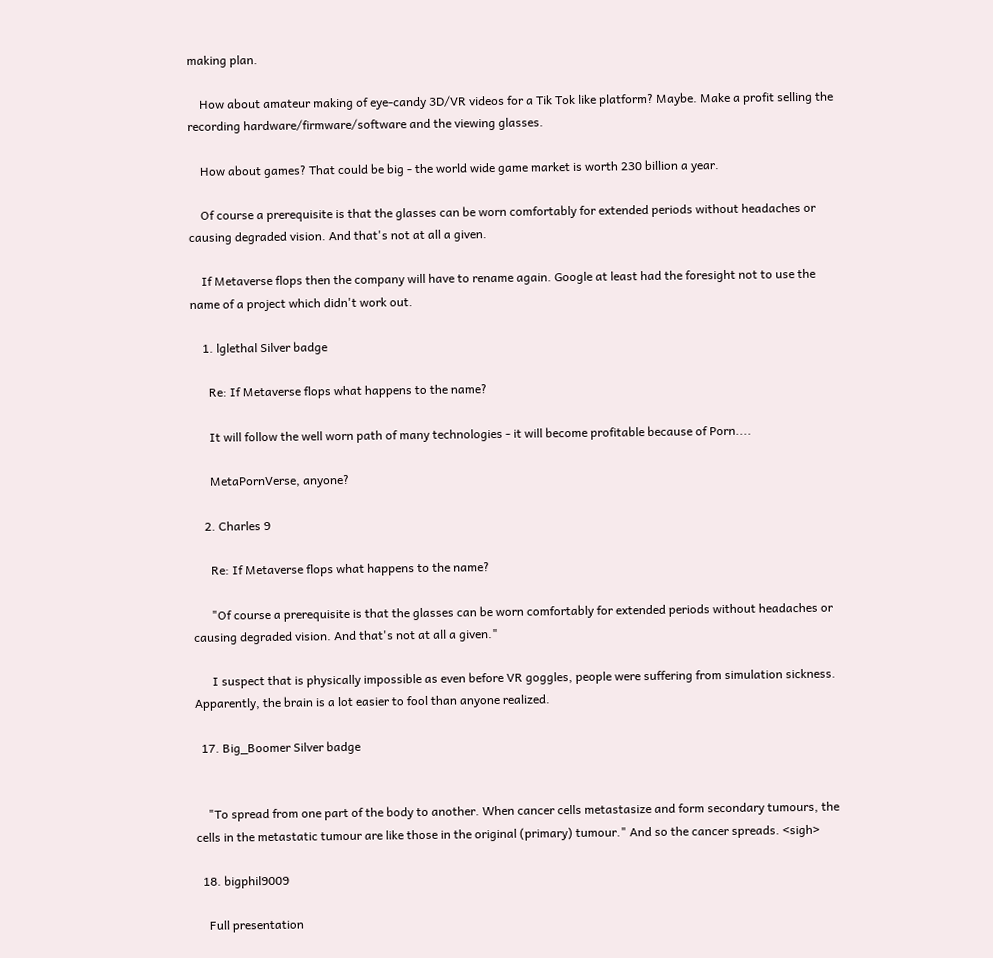making plan.

    How about amateur making of eye-candy 3D/VR videos for a Tik Tok like platform? Maybe. Make a profit selling the recording hardware/firmware/software and the viewing glasses.

    How about games? That could be big - the world wide game market is worth 230 billion a year.

    Of course a prerequisite is that the glasses can be worn comfortably for extended periods without headaches or causing degraded vision. And that's not at all a given.

    If Metaverse flops then the company will have to rename again. Google at least had the foresight not to use the name of a project which didn't work out.

    1. lglethal Silver badge

      Re: If Metaverse flops what happens to the name?

      It will follow the well worn path of many technologies - it will become profitable because of Porn....

      MetaPornVerse, anyone?

    2. Charles 9

      Re: If Metaverse flops what happens to the name?

      "Of course a prerequisite is that the glasses can be worn comfortably for extended periods without headaches or causing degraded vision. And that's not at all a given."

      I suspect that is physically impossible as even before VR goggles, people were suffering from simulation sickness. Apparently, the brain is a lot easier to fool than anyone realized.

  17. Big_Boomer Silver badge


    "To spread from one part of the body to another. When cancer cells metastasize and form secondary tumours, the cells in the metastatic tumour are like those in the original (primary) tumour." And so the cancer spreads. <sigh>

  18. bigphil9009

    Full presentation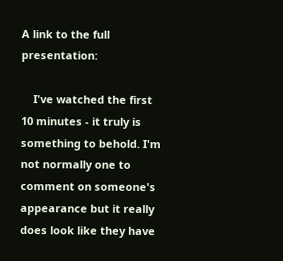A link to the full presentation:

    I've watched the first 10 minutes - it truly is something to behold. I'm not normally one to comment on someone's appearance but it really does look like they have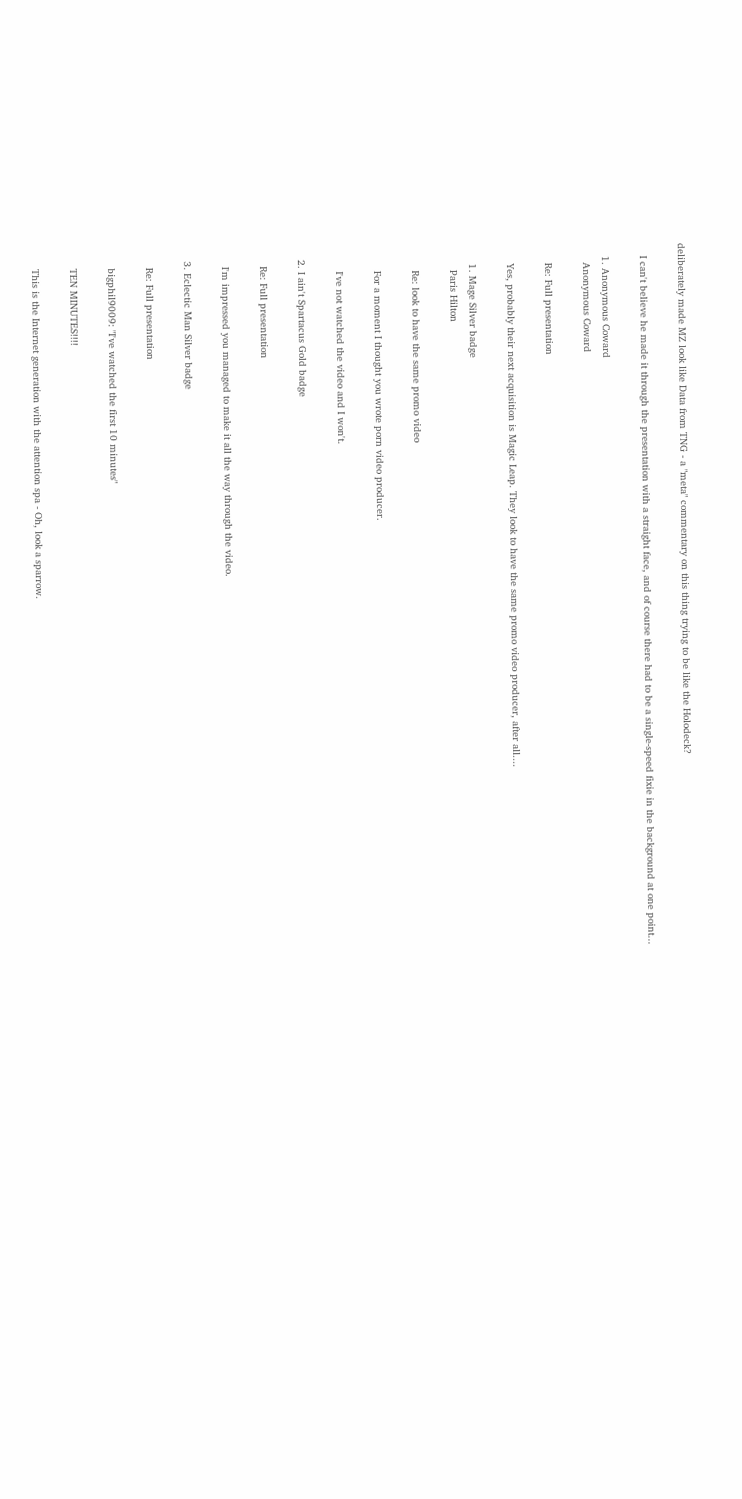deliberately made MZ look like Data from TNG - a "meta" commentary on this thing trying to be like the Holodeck?

    I can't believe he made it through the presentation with a straight face, and of course there had to be a single-speed fixie in the background at one point...

    1. Anonymous Coward
      Anonymous Coward

      Re: Full presentation

      Yes, probably their next acquisition is Magic Leap. They look to have the same promo video producer, after all....

      1. Mage Silver badge
        Paris Hilton

        Re: look to have the same promo video

        For a moment I thought you wrote porn video producer.

        I've not watched the video and I won't.

    2. I ain't Spartacus Gold badge

      Re: Full presentation

      I'm impressed you managed to make it all the way through the video.

    3. Eclectic Man Silver badge

      Re: Full presentation

      bigphil9009: "I've watched the first 10 minutes"

      TEN MINUTES!!!!

      This is the Internet generation with the attention spa - Oh, look a sparrow.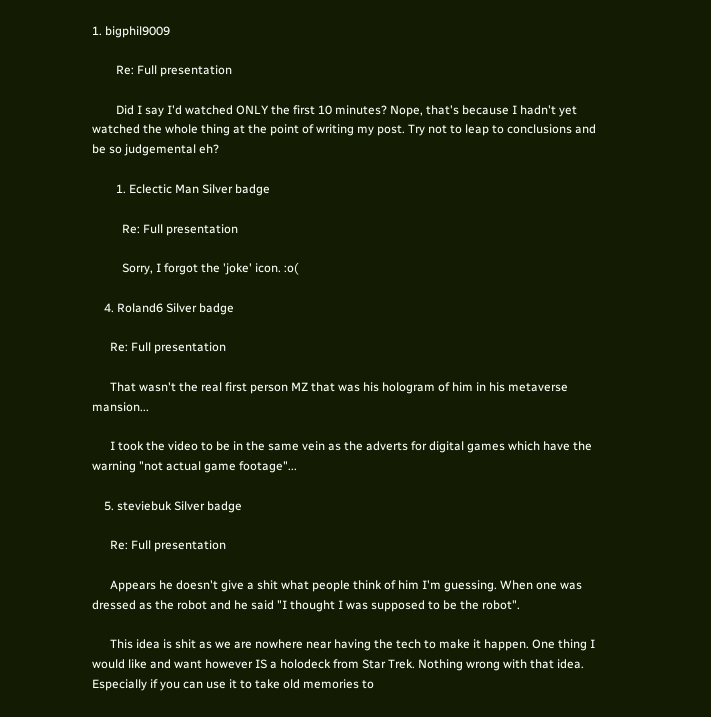1. bigphil9009

        Re: Full presentation

        Did I say I'd watched ONLY the first 10 minutes? Nope, that's because I hadn't yet watched the whole thing at the point of writing my post. Try not to leap to conclusions and be so judgemental eh?

        1. Eclectic Man Silver badge

          Re: Full presentation

          Sorry, I forgot the 'joke' icon. :o(

    4. Roland6 Silver badge

      Re: Full presentation

      That wasn't the real first person MZ that was his hologram of him in his metaverse mansion...

      I took the video to be in the same vein as the adverts for digital games which have the warning "not actual game footage"...

    5. steviebuk Silver badge

      Re: Full presentation

      Appears he doesn't give a shit what people think of him I'm guessing. When one was dressed as the robot and he said "I thought I was supposed to be the robot".

      This idea is shit as we are nowhere near having the tech to make it happen. One thing I would like and want however IS a holodeck from Star Trek. Nothing wrong with that idea. Especially if you can use it to take old memories to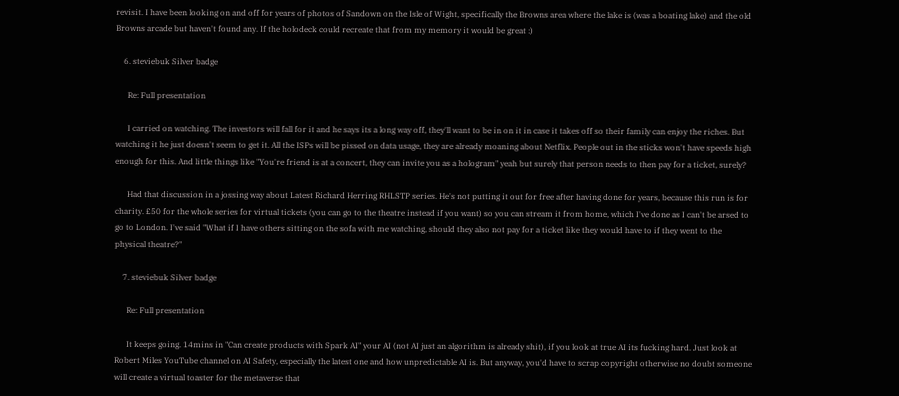revisit. I have been looking on and off for years of photos of Sandown on the Isle of Wight, specifically the Browns area where the lake is (was a boating lake) and the old Browns arcade but haven't found any. If the holodeck could recreate that from my memory it would be great :)

    6. steviebuk Silver badge

      Re: Full presentation

      I carried on watching. The investors will fall for it and he says its a long way off, they'll want to be in on it in case it takes off so their family can enjoy the riches. But watching it he just doesn't seem to get it. All the ISPs will be pissed on data usage, they are already moaning about Netflix. People out in the sticks won't have speeds high enough for this. And little things like "You're friend is at a concert, they can invite you as a hologram" yeah but surely that person needs to then pay for a ticket, surely?

      Had that discussion in a jossing way about Latest Richard Herring RHLSTP series. He's not putting it out for free after having done for years, because this run is for charity. £50 for the whole series for virtual tickets (you can go to the theatre instead if you want) so you can stream it from home, which I've done as I can't be arsed to go to London. I've said "What if I have others sitting on the sofa with me watching, should they also not pay for a ticket like they would have to if they went to the physical theatre?"

    7. steviebuk Silver badge

      Re: Full presentation

      It keeps going. 14mins in "Can create products with Spark AI" your AI (not AI just an algorithm is already shit), if you look at true AI its fucking hard. Just look at Robert Miles YouTube channel on AI Safety, especially the latest one and how unpredictable AI is. But anyway, you'd have to scrap copyright otherwise no doubt someone will create a virtual toaster for the metaverse that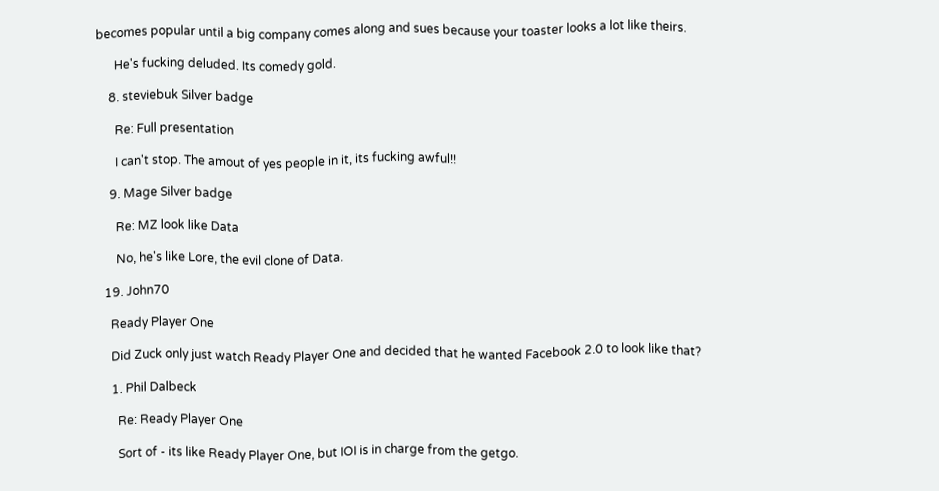becomes popular until a big company comes along and sues because your toaster looks a lot like theirs.

      He's fucking deluded. Its comedy gold.

    8. steviebuk Silver badge

      Re: Full presentation

      I can't stop. The amout of yes people in it, its fucking awful!!

    9. Mage Silver badge

      Re: MZ look like Data

      No, he's like Lore, the evil clone of Data.

  19. John70

    Ready Player One

    Did Zuck only just watch Ready Player One and decided that he wanted Facebook 2.0 to look like that?

    1. Phil Dalbeck

      Re: Ready Player One

      Sort of - its like Ready Player One, but IOI is in charge from the getgo.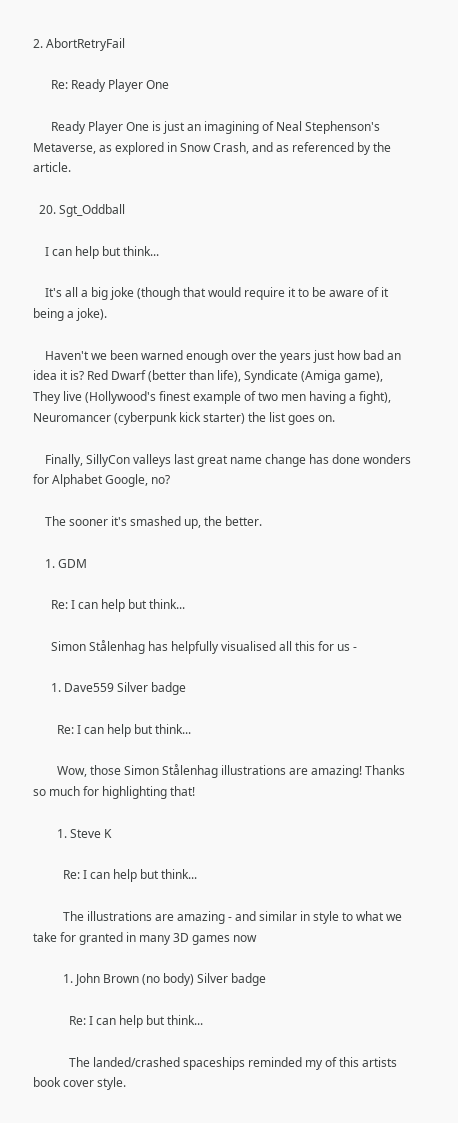2. AbortRetryFail

      Re: Ready Player One

      Ready Player One is just an imagining of Neal Stephenson's Metaverse, as explored in Snow Crash, and as referenced by the article.

  20. Sgt_Oddball

    I can help but think...

    It's all a big joke (though that would require it to be aware of it being a joke).

    Haven't we been warned enough over the years just how bad an idea it is? Red Dwarf (better than life), Syndicate (Amiga game), They live (Hollywood's finest example of two men having a fight), Neuromancer (cyberpunk kick starter) the list goes on.

    Finally, SillyCon valleys last great name change has done wonders for Alphabet Google, no?

    The sooner it's smashed up, the better.

    1. GDM

      Re: I can help but think...

      Simon Stålenhag has helpfully visualised all this for us -

      1. Dave559 Silver badge

        Re: I can help but think...

        Wow, those Simon Stålenhag illustrations are amazing! Thanks so much for highlighting that!

        1. Steve K

          Re: I can help but think...

          The illustrations are amazing - and similar in style to what we take for granted in many 3D games now

          1. John Brown (no body) Silver badge

            Re: I can help but think...

            The landed/crashed spaceships reminded my of this artists book cover style.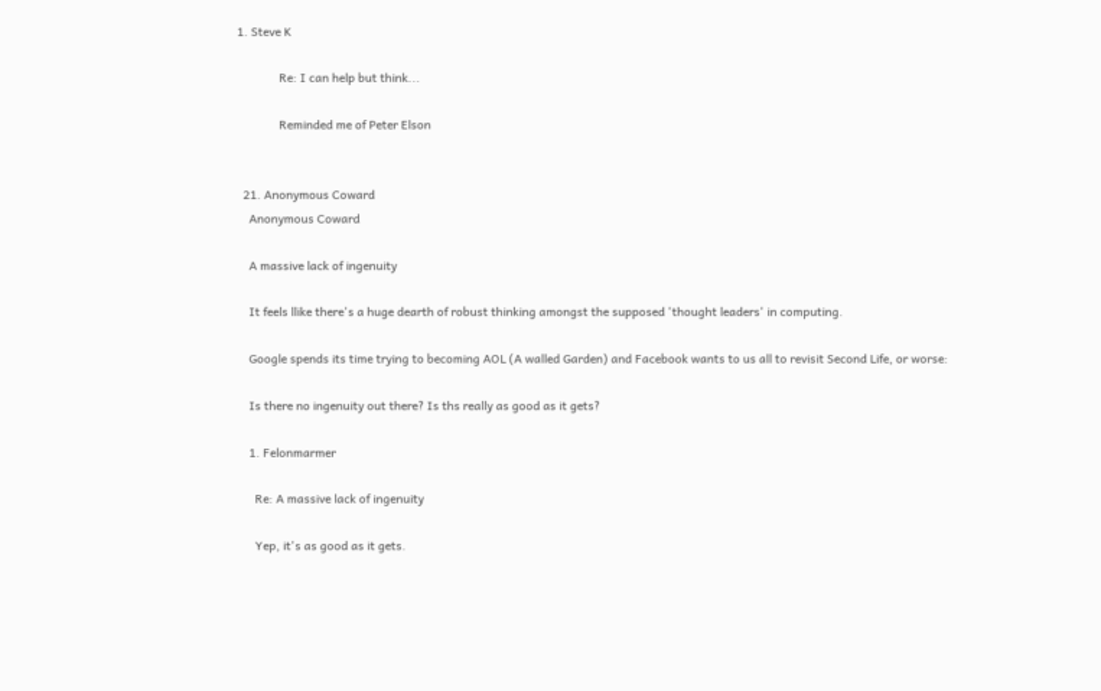1. Steve K

              Re: I can help but think...

              Reminded me of Peter Elson


  21. Anonymous Coward
    Anonymous Coward

    A massive lack of ingenuity

    It feels llike there's a huge dearth of robust thinking amongst the supposed 'thought leaders' in computing.

    Google spends its time trying to becoming AOL (A walled Garden) and Facebook wants to us all to revisit Second Life, or worse:

    Is there no ingenuity out there? Is ths really as good as it gets?

    1. Felonmarmer

      Re: A massive lack of ingenuity

      Yep, it's as good as it gets.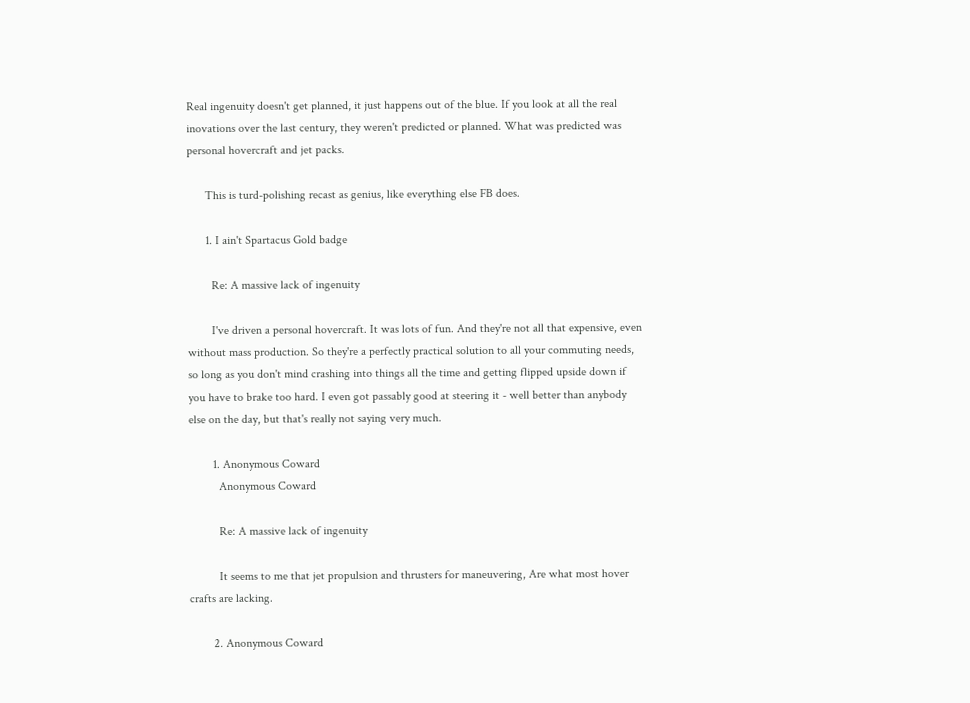Real ingenuity doesn't get planned, it just happens out of the blue. If you look at all the real inovations over the last century, they weren't predicted or planned. What was predicted was personal hovercraft and jet packs.

      This is turd-polishing recast as genius, like everything else FB does.

      1. I ain't Spartacus Gold badge

        Re: A massive lack of ingenuity

        I've driven a personal hovercraft. It was lots of fun. And they're not all that expensive, even without mass production. So they're a perfectly practical solution to all your commuting needs, so long as you don't mind crashing into things all the time and getting flipped upside down if you have to brake too hard. I even got passably good at steering it - well better than anybody else on the day, but that's really not saying very much.

        1. Anonymous Coward
          Anonymous Coward

          Re: A massive lack of ingenuity

          It seems to me that jet propulsion and thrusters for maneuvering, Are what most hover crafts are lacking.

        2. Anonymous Coward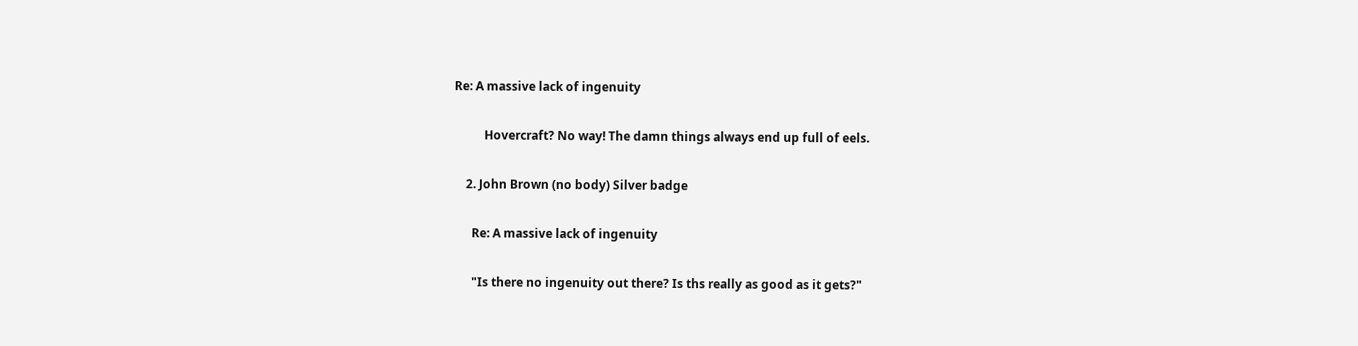Re: A massive lack of ingenuity

          Hovercraft? No way! The damn things always end up full of eels.

    2. John Brown (no body) Silver badge

      Re: A massive lack of ingenuity

      "Is there no ingenuity out there? Is ths really as good as it gets?"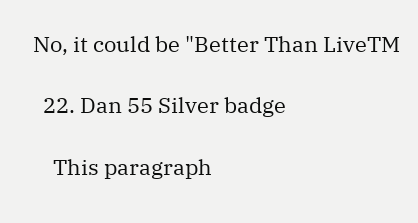No, it could be "Better Than LiveTM

  22. Dan 55 Silver badge

    This paragraph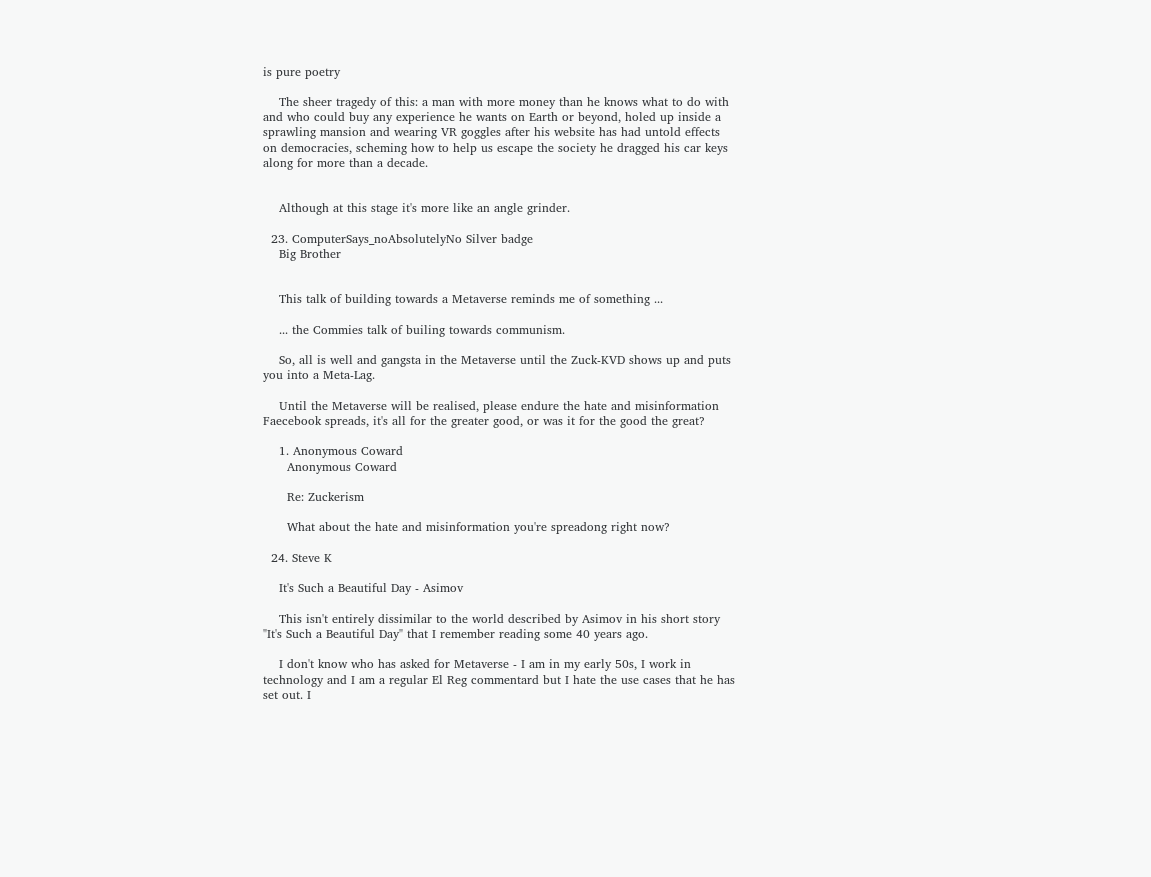is pure poetry

    The sheer tragedy of this: a man with more money than he knows what to do with and who could buy any experience he wants on Earth or beyond, holed up inside a sprawling mansion and wearing VR goggles after his website has had untold effects on democracies, scheming how to help us escape the society he dragged his car keys along for more than a decade.


    Although at this stage it's more like an angle grinder.

  23. ComputerSays_noAbsolutelyNo Silver badge
    Big Brother


    This talk of building towards a Metaverse reminds me of something ...

    ... the Commies talk of builing towards communism.

    So, all is well and gangsta in the Metaverse until the Zuck-KVD shows up and puts you into a Meta-Lag.

    Until the Metaverse will be realised, please endure the hate and misinformation Faecebook spreads, it's all for the greater good, or was it for the good the great?

    1. Anonymous Coward
      Anonymous Coward

      Re: Zuckerism

      What about the hate and misinformation you're spreadong right now?

  24. Steve K

    It's Such a Beautiful Day - Asimov

    This isn't entirely dissimilar to the world described by Asimov in his short story "It's Such a Beautiful Day" that I remember reading some 40 years ago.

    I don't know who has asked for Metaverse - I am in my early 50s, I work in technology and I am a regular El Reg commentard but I hate the use cases that he has set out. I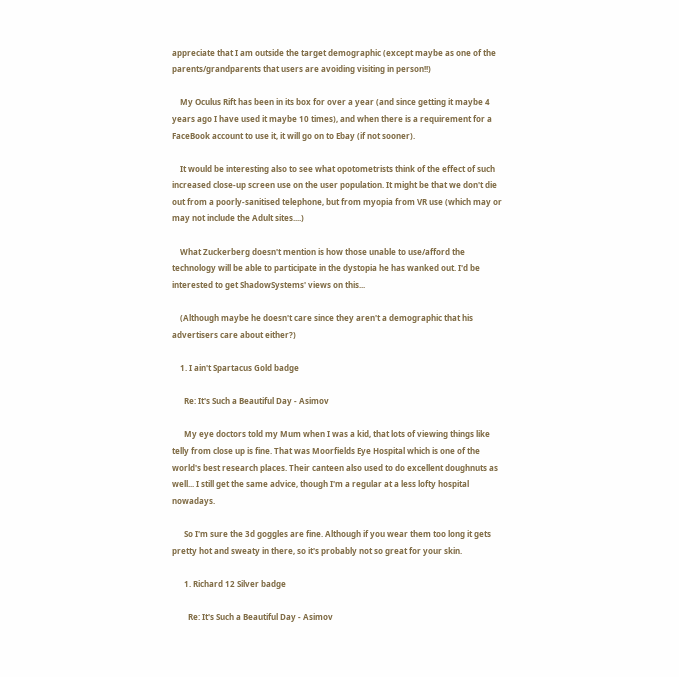appreciate that I am outside the target demographic (except maybe as one of the parents/grandparents that users are avoiding visiting in person!!)

    My Oculus Rift has been in its box for over a year (and since getting it maybe 4 years ago I have used it maybe 10 times), and when there is a requirement for a FaceBook account to use it, it will go on to Ebay (if not sooner).

    It would be interesting also to see what opotometrists think of the effect of such increased close-up screen use on the user population. It might be that we don't die out from a poorly-sanitised telephone, but from myopia from VR use (which may or may not include the Adult sites....)

    What Zuckerberg doesn't mention is how those unable to use/afford the technology will be able to participate in the dystopia he has wanked out. I'd be interested to get ShadowSystems' views on this...

    (Although maybe he doesn't care since they aren't a demographic that his advertisers care about either?)

    1. I ain't Spartacus Gold badge

      Re: It's Such a Beautiful Day - Asimov

      My eye doctors told my Mum when I was a kid, that lots of viewing things like telly from close up is fine. That was Moorfields Eye Hospital which is one of the world's best research places. Their canteen also used to do excellent doughnuts as well... I still get the same advice, though I'm a regular at a less lofty hospital nowadays.

      So I'm sure the 3d goggles are fine. Although if you wear them too long it gets pretty hot and sweaty in there, so it's probably not so great for your skin.

      1. Richard 12 Silver badge

        Re: It's Such a Beautiful Day - Asimov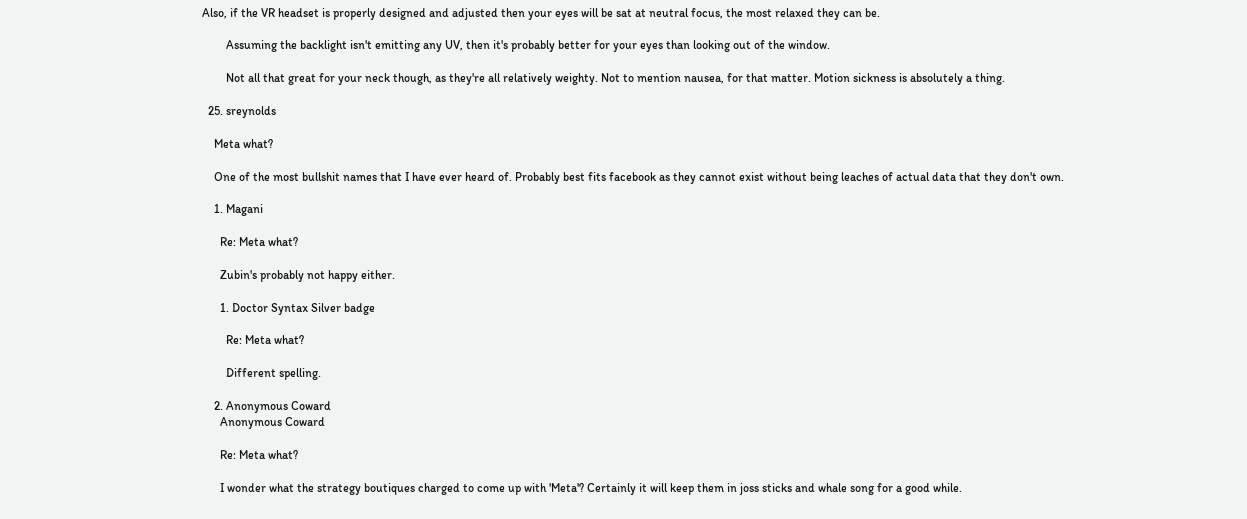Also, if the VR headset is properly designed and adjusted then your eyes will be sat at neutral focus, the most relaxed they can be.

        Assuming the backlight isn't emitting any UV, then it's probably better for your eyes than looking out of the window.

        Not all that great for your neck though, as they're all relatively weighty. Not to mention nausea, for that matter. Motion sickness is absolutely a thing.

  25. sreynolds

    Meta what?

    One of the most bullshit names that I have ever heard of. Probably best fits facebook as they cannot exist without being leaches of actual data that they don't own.

    1. Magani

      Re: Meta what?

      Zubin's probably not happy either.

      1. Doctor Syntax Silver badge

        Re: Meta what?

        Different spelling.

    2. Anonymous Coward
      Anonymous Coward

      Re: Meta what?

      I wonder what the strategy boutiques charged to come up with 'Meta'? Certainly it will keep them in joss sticks and whale song for a good while.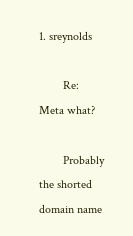1. sreynolds

        Re: Meta what?

        Probably the shorted domain name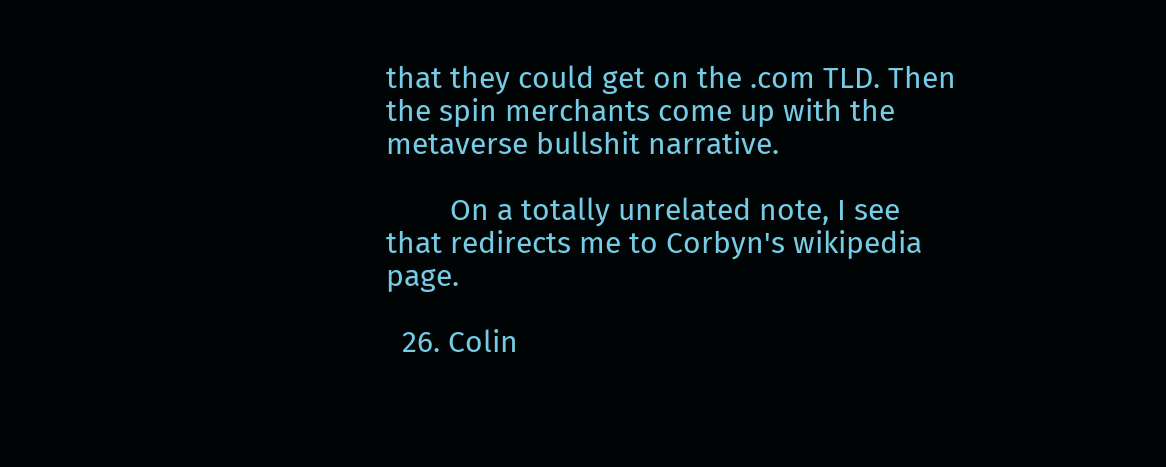that they could get on the .com TLD. Then the spin merchants come up with the metaverse bullshit narrative.

        On a totally unrelated note, I see that redirects me to Corbyn's wikipedia page.

  26. Colin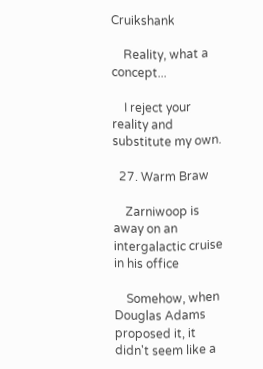Cruikshank

    Reality, what a concept...

    I reject your reality and substitute my own.

  27. Warm Braw

    Zarniwoop is away on an intergalactic cruise in his office

    Somehow, when Douglas Adams proposed it, it didn't seem like a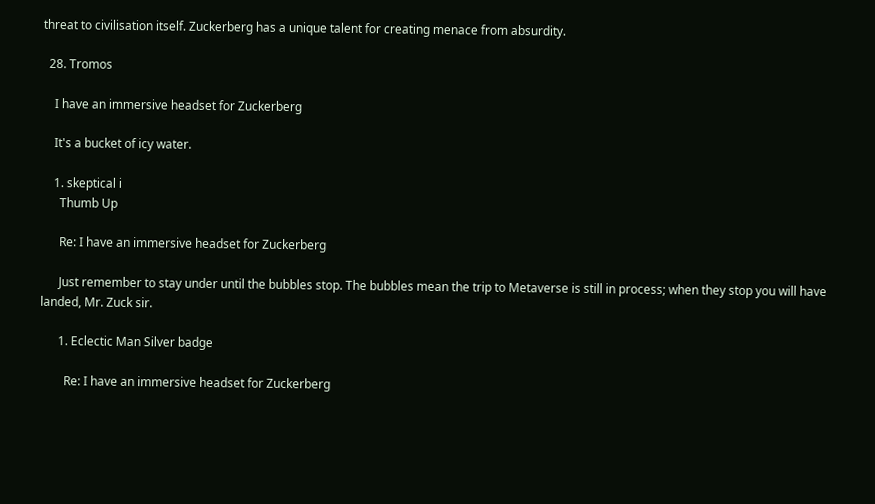threat to civilisation itself. Zuckerberg has a unique talent for creating menace from absurdity.

  28. Tromos

    I have an immersive headset for Zuckerberg

    It's a bucket of icy water.

    1. skeptical i
      Thumb Up

      Re: I have an immersive headset for Zuckerberg

      Just remember to stay under until the bubbles stop. The bubbles mean the trip to Metaverse is still in process; when they stop you will have landed, Mr. Zuck sir.

      1. Eclectic Man Silver badge

        Re: I have an immersive headset for Zuckerberg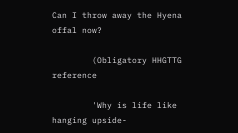Can I throw away the Hyena offal now?

        (Obligatory HHGTTG reference

        'Why is life like hanging upside-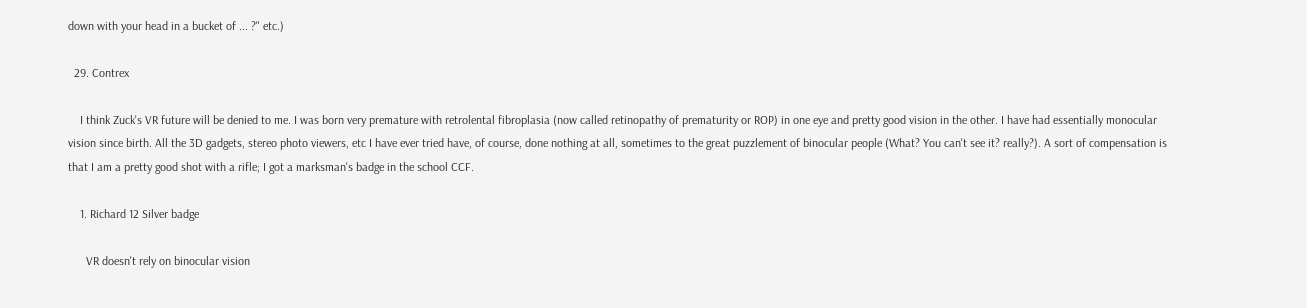down with your head in a bucket of ... ?" etc.)

  29. Contrex

    I think Zuck's VR future will be denied to me. I was born very premature with retrolental fibroplasia (now called retinopathy of prematurity or ROP) in one eye and pretty good vision in the other. I have had essentially monocular vision since birth. All the 3D gadgets, stereo photo viewers, etc I have ever tried have, of course, done nothing at all, sometimes to the great puzzlement of binocular people (What? You can't see it? really?). A sort of compensation is that I am a pretty good shot with a rifle; I got a marksman's badge in the school CCF.

    1. Richard 12 Silver badge

      VR doesn't rely on binocular vision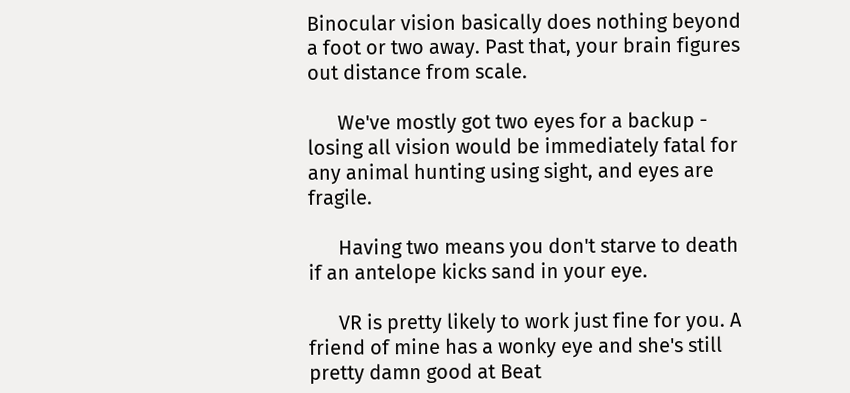Binocular vision basically does nothing beyond a foot or two away. Past that, your brain figures out distance from scale.

      We've mostly got two eyes for a backup - losing all vision would be immediately fatal for any animal hunting using sight, and eyes are fragile.

      Having two means you don't starve to death if an antelope kicks sand in your eye.

      VR is pretty likely to work just fine for you. A friend of mine has a wonky eye and she's still pretty damn good at Beat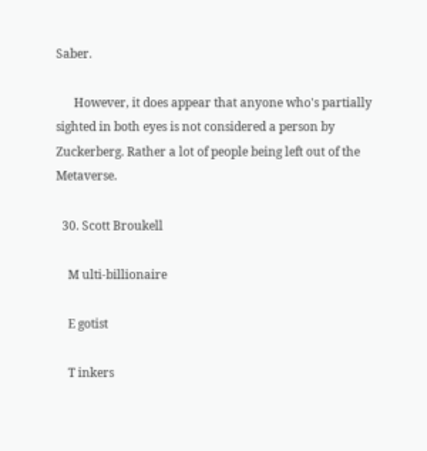Saber.

      However, it does appear that anyone who's partially sighted in both eyes is not considered a person by Zuckerberg. Rather a lot of people being left out of the Metaverse.

  30. Scott Broukell

    M ulti-billionaire

    E gotist

    T inkers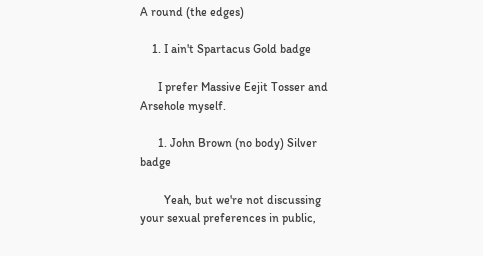A round (the edges)

    1. I ain't Spartacus Gold badge

      I prefer Massive Eejit Tosser and Arsehole myself.

      1. John Brown (no body) Silver badge

        Yeah, but we're not discussing your sexual preferences in public,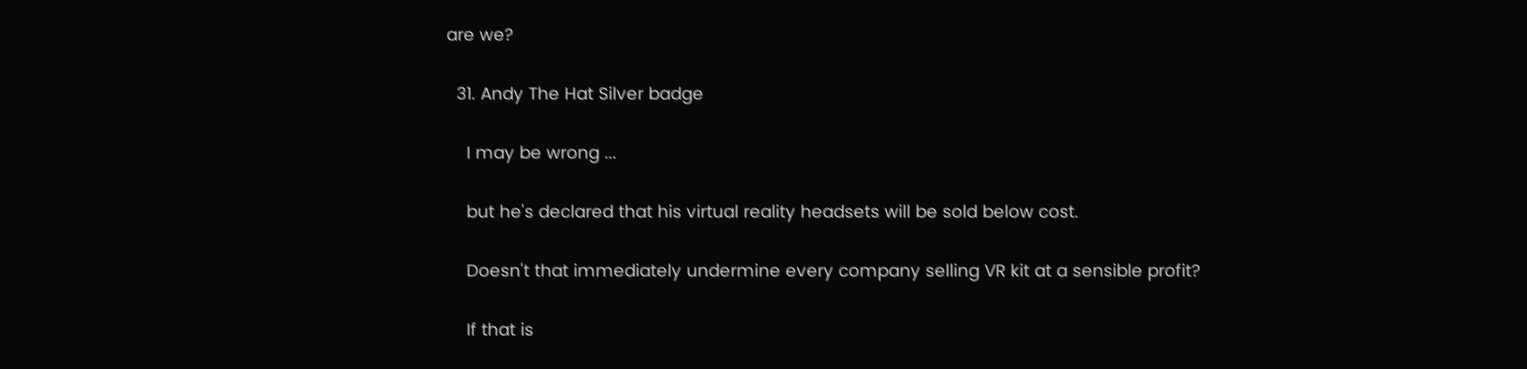are we?

  31. Andy The Hat Silver badge

    I may be wrong ...

    but he's declared that his virtual reality headsets will be sold below cost.

    Doesn't that immediately undermine every company selling VR kit at a sensible profit?

    If that is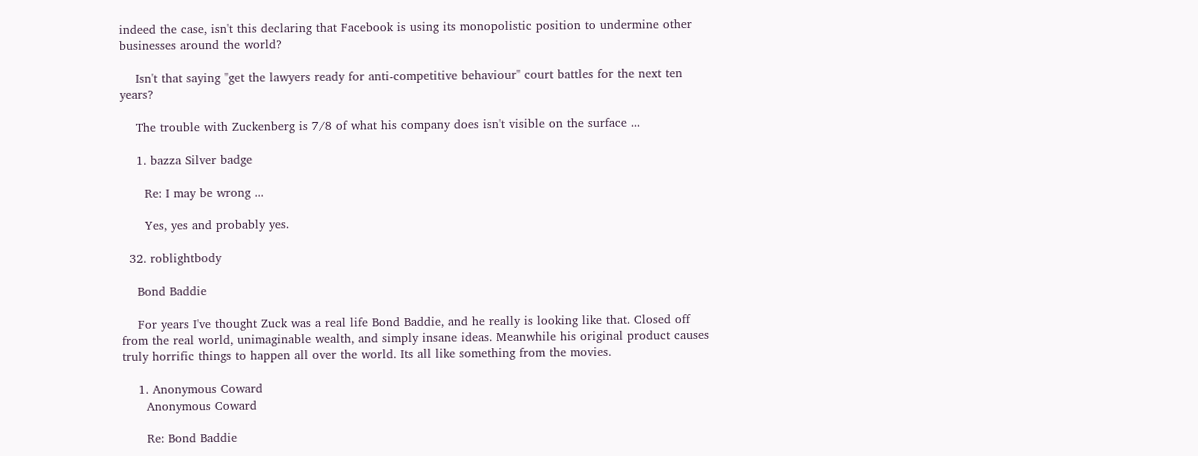indeed the case, isn't this declaring that Facebook is using its monopolistic position to undermine other businesses around the world?

    Isn't that saying "get the lawyers ready for anti-competitive behaviour" court battles for the next ten years?

    The trouble with Zuckenberg is 7/8 of what his company does isn't visible on the surface ...

    1. bazza Silver badge

      Re: I may be wrong ...

      Yes, yes and probably yes.

  32. roblightbody

    Bond Baddie

    For years I've thought Zuck was a real life Bond Baddie, and he really is looking like that. Closed off from the real world, unimaginable wealth, and simply insane ideas. Meanwhile his original product causes truly horrific things to happen all over the world. Its all like something from the movies.

    1. Anonymous Coward
      Anonymous Coward

      Re: Bond Baddie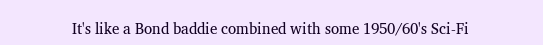It's like a Bond baddie combined with some 1950/60's Sci-Fi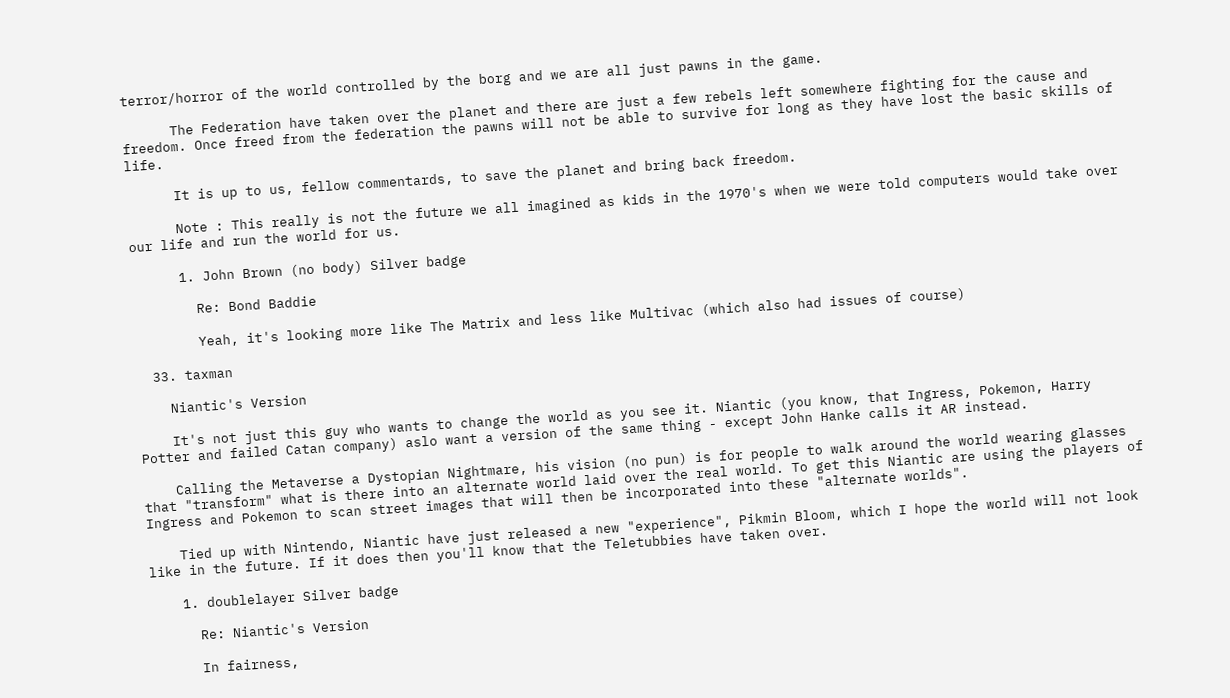terror/horror of the world controlled by the borg and we are all just pawns in the game.

      The Federation have taken over the planet and there are just a few rebels left somewhere fighting for the cause and freedom. Once freed from the federation the pawns will not be able to survive for long as they have lost the basic skills of life.

      It is up to us, fellow commentards, to save the planet and bring back freedom.

      Note : This really is not the future we all imagined as kids in the 1970's when we were told computers would take over our life and run the world for us.

      1. John Brown (no body) Silver badge

        Re: Bond Baddie

        Yeah, it's looking more like The Matrix and less like Multivac (which also had issues of course)

  33. taxman

    Niantic's Version

    It's not just this guy who wants to change the world as you see it. Niantic (you know, that Ingress, Pokemon, Harry Potter and failed Catan company) aslo want a version of the same thing - except John Hanke calls it AR instead.

    Calling the Metaverse a Dystopian Nightmare, his vision (no pun) is for people to walk around the world wearing glasses that "transform" what is there into an alternate world laid over the real world. To get this Niantic are using the players of Ingress and Pokemon to scan street images that will then be incorporated into these "alternate worlds".

    Tied up with Nintendo, Niantic have just released a new "experience", Pikmin Bloom, which I hope the world will not look like in the future. If it does then you'll know that the Teletubbies have taken over.

    1. doublelayer Silver badge

      Re: Niantic's Version

      In fairness,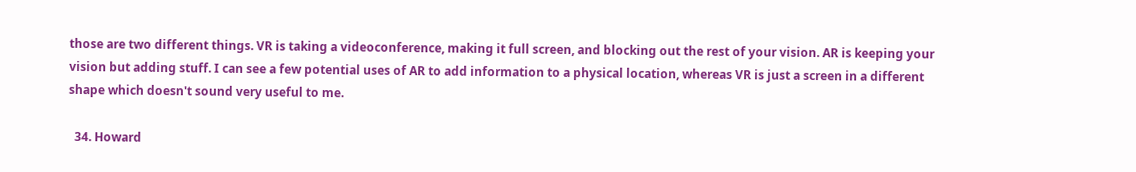those are two different things. VR is taking a videoconference, making it full screen, and blocking out the rest of your vision. AR is keeping your vision but adding stuff. I can see a few potential uses of AR to add information to a physical location, whereas VR is just a screen in a different shape which doesn't sound very useful to me.

  34. Howard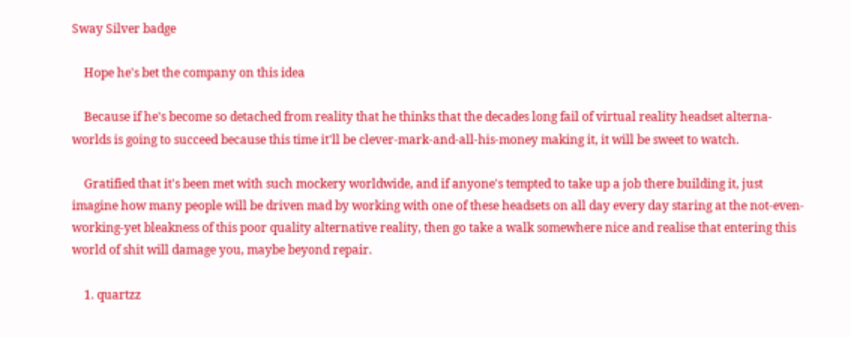Sway Silver badge

    Hope he's bet the company on this idea

    Because if he's become so detached from reality that he thinks that the decades long fail of virtual reality headset alterna-worlds is going to succeed because this time it'll be clever-mark-and-all-his-money making it, it will be sweet to watch.

    Gratified that it's been met with such mockery worldwide, and if anyone's tempted to take up a job there building it, just imagine how many people will be driven mad by working with one of these headsets on all day every day staring at the not-even-working-yet bleakness of this poor quality alternative reality, then go take a walk somewhere nice and realise that entering this world of shit will damage you, maybe beyond repair.

    1. quartzz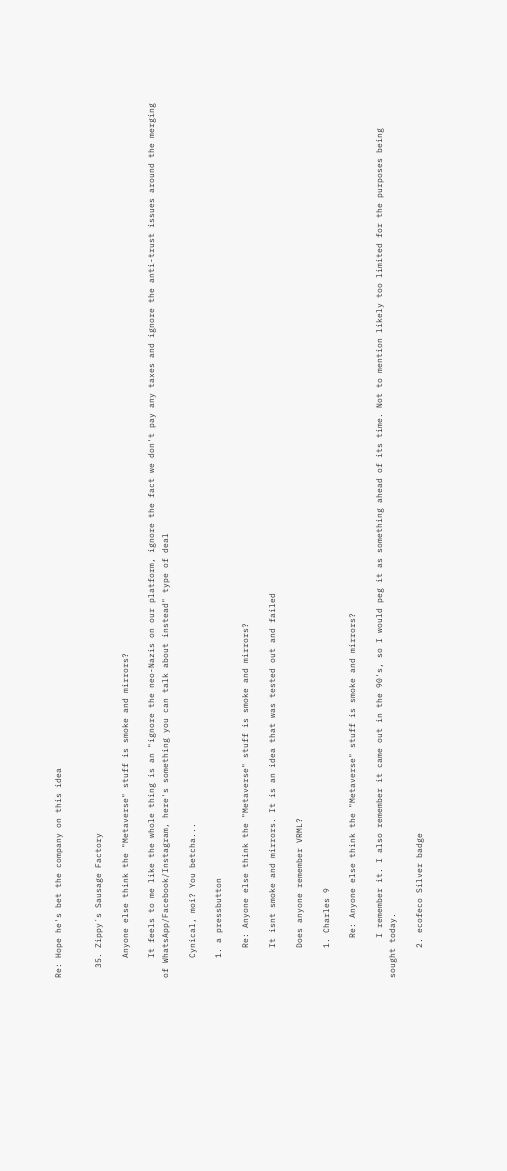Re: Hope he's bet the company on this idea


  35. Zippy´s Sausage Factory

    Anyone else think the "Metaverse" stuff is smoke and mirrors?

    It feels to me like the whole thing is an "ignore the neo-Nazis on our platform, ignore the fact we don't pay any taxes and ignore the anti-trust issues around the merging of WhatsApp/Facebook/Instagram, here's something you can talk about instead" type of deal

    Cynical, moi? You betcha...

    1. a pressbutton

      Re: Anyone else think the "Metaverse" stuff is smoke and mirrors?

      It isnt smoke and mirrors. It is an idea that was tested out and failed

      Does anyone remember VRML?

      1. Charles 9

        Re: Anyone else think the "Metaverse" stuff is smoke and mirrors?

        I remember it. I also remember it came out in the 90's, so I would peg it as something ahead of its time. Not to mention likely too limited for the purposes being sought today.

      2. ecofeco Silver badge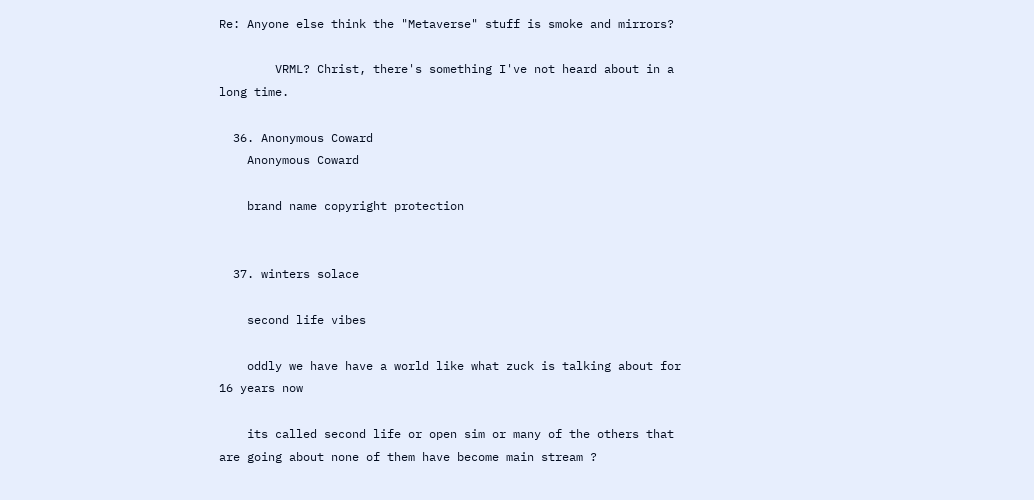Re: Anyone else think the "Metaverse" stuff is smoke and mirrors?

        VRML? Christ, there's something I've not heard about in a long time.

  36. Anonymous Coward
    Anonymous Coward

    brand name copyright protection


  37. winters solace

    second life vibes

    oddly we have have a world like what zuck is talking about for 16 years now

    its called second life or open sim or many of the others that are going about none of them have become main stream ?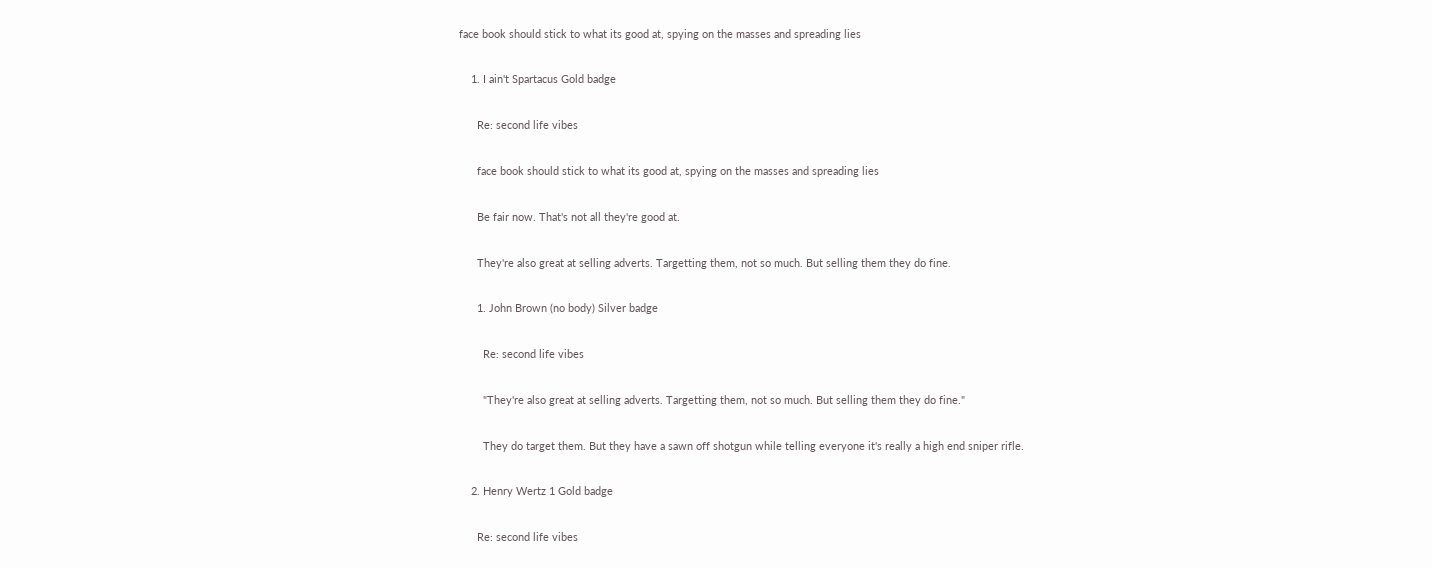face book should stick to what its good at, spying on the masses and spreading lies

    1. I ain't Spartacus Gold badge

      Re: second life vibes

      face book should stick to what its good at, spying on the masses and spreading lies

      Be fair now. That's not all they're good at.

      They're also great at selling adverts. Targetting them, not so much. But selling them they do fine.

      1. John Brown (no body) Silver badge

        Re: second life vibes

        "They're also great at selling adverts. Targetting them, not so much. But selling them they do fine."

        They do target them. But they have a sawn off shotgun while telling everyone it's really a high end sniper rifle.

    2. Henry Wertz 1 Gold badge

      Re: second life vibes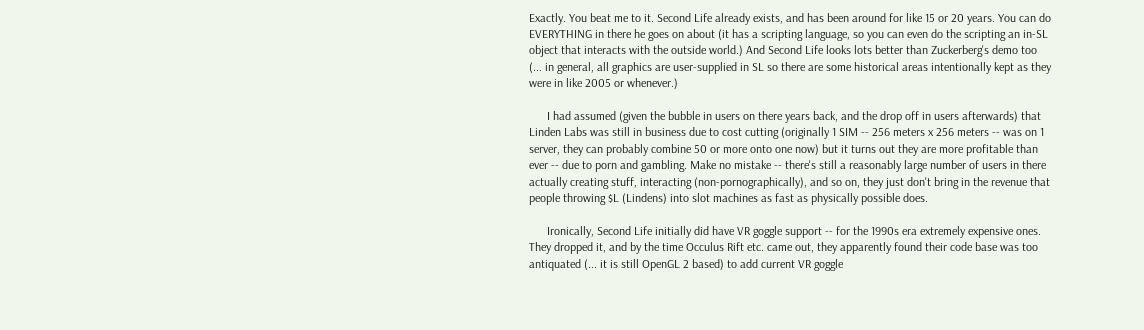Exactly. You beat me to it. Second Life already exists, and has been around for like 15 or 20 years. You can do EVERYTHING in there he goes on about (it has a scripting language, so you can even do the scripting an in-SL object that interacts with the outside world.) And Second Life looks lots better than Zuckerberg's demo too (... in general, all graphics are user-supplied in SL so there are some historical areas intentionally kept as they were in like 2005 or whenever.)

      I had assumed (given the bubble in users on there years back, and the drop off in users afterwards) that Linden Labs was still in business due to cost cutting (originally 1 SIM -- 256 meters x 256 meters -- was on 1 server, they can probably combine 50 or more onto one now) but it turns out they are more profitable than ever -- due to porn and gambling. Make no mistake -- there's still a reasonably large number of users in there actually creating stuff, interacting (non-pornographically), and so on, they just don't bring in the revenue that people throwing $L (Lindens) into slot machines as fast as physically possible does.

      Ironically, Second Life initially did have VR goggle support -- for the 1990s era extremely expensive ones. They dropped it, and by the time Occulus Rift etc. came out, they apparently found their code base was too antiquated (... it is still OpenGL 2 based) to add current VR goggle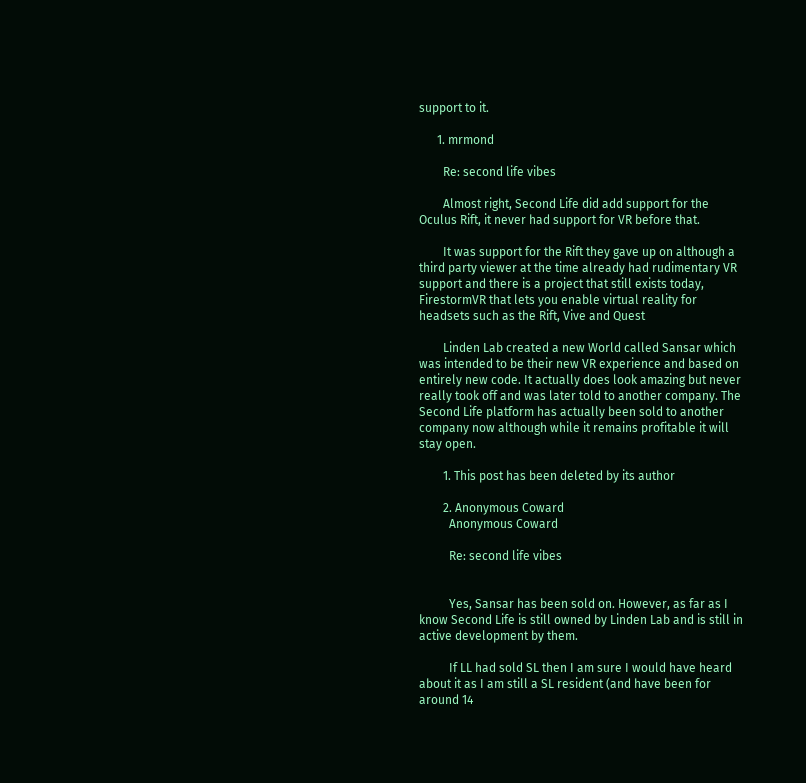support to it.

      1. mrmond

        Re: second life vibes

        Almost right, Second Life did add support for the Oculus Rift, it never had support for VR before that.

        It was support for the Rift they gave up on although a third party viewer at the time already had rudimentary VR support and there is a project that still exists today, FirestormVR that lets you enable virtual reality for headsets such as the Rift, Vive and Quest

        Linden Lab created a new World called Sansar which was intended to be their new VR experience and based on entirely new code. It actually does look amazing but never really took off and was later told to another company. The Second Life platform has actually been sold to another company now although while it remains profitable it will stay open.

        1. This post has been deleted by its author

        2. Anonymous Coward
          Anonymous Coward

          Re: second life vibes


          Yes, Sansar has been sold on. However, as far as I know Second Life is still owned by Linden Lab and is still in active development by them.

          If LL had sold SL then I am sure I would have heard about it as I am still a SL resident (and have been for around 14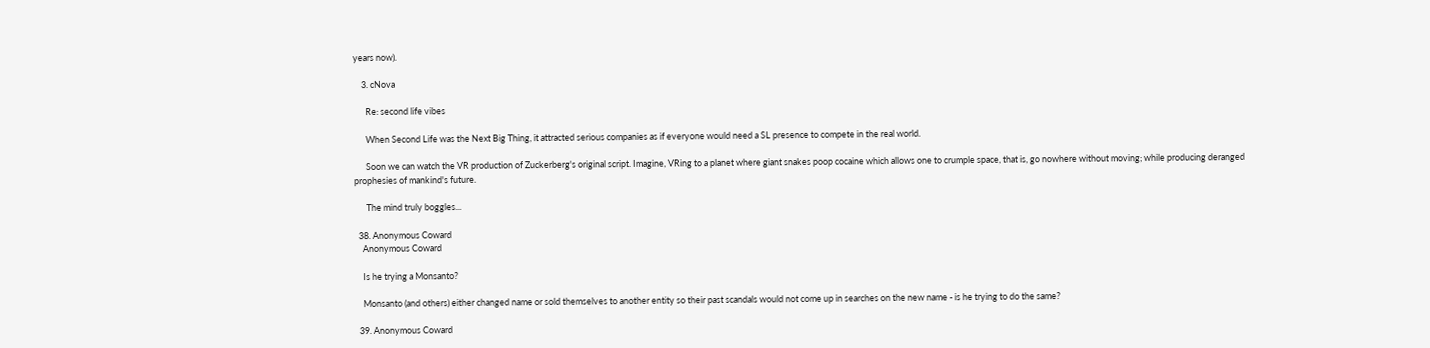years now).

    3. cNova

      Re: second life vibes

      When Second Life was the Next Big Thing, it attracted serious companies as if everyone would need a SL presence to compete in the real world.

      Soon we can watch the VR production of Zuckerberg's original script. Imagine, VRing to a planet where giant snakes poop cocaine which allows one to crumple space, that is, go nowhere without moving; while producing deranged prophesies of mankind's future.

      The mind truly boggles...

  38. Anonymous Coward
    Anonymous Coward

    Is he trying a Monsanto?

    Monsanto (and others) either changed name or sold themselves to another entity so their past scandals would not come up in searches on the new name - is he trying to do the same?

  39. Anonymous Coward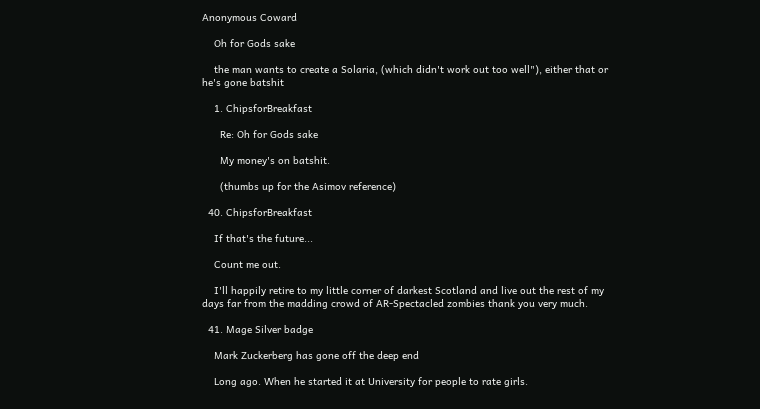Anonymous Coward

    Oh for Gods sake

    the man wants to create a Solaria, (which didn't work out too well"), either that or he's gone batshit

    1. ChipsforBreakfast

      Re: Oh for Gods sake

      My money's on batshit.

      (thumbs up for the Asimov reference)

  40. ChipsforBreakfast

    If that's the future...

    Count me out.

    I'll happily retire to my little corner of darkest Scotland and live out the rest of my days far from the madding crowd of AR-Spectacled zombies thank you very much.

  41. Mage Silver badge

    Mark Zuckerberg has gone off the deep end

    Long ago. When he started it at University for people to rate girls.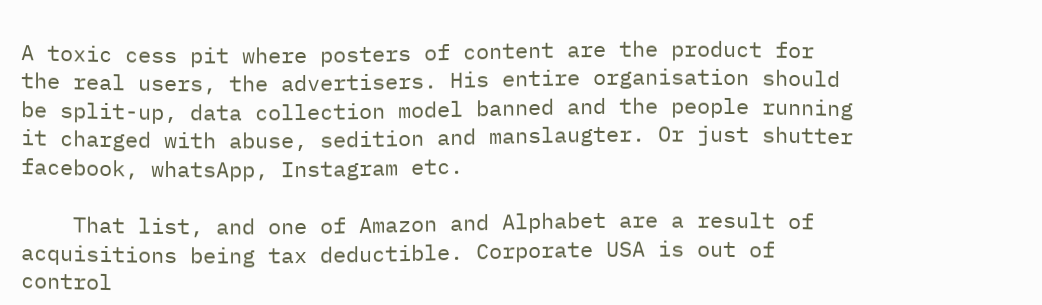A toxic cess pit where posters of content are the product for the real users, the advertisers. His entire organisation should be split-up, data collection model banned and the people running it charged with abuse, sedition and manslaugter. Or just shutter facebook, whatsApp, Instagram etc.

    That list, and one of Amazon and Alphabet are a result of acquisitions being tax deductible. Corporate USA is out of control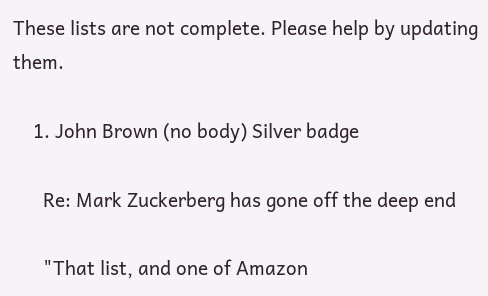These lists are not complete. Please help by updating them.

    1. John Brown (no body) Silver badge

      Re: Mark Zuckerberg has gone off the deep end

      "That list, and one of Amazon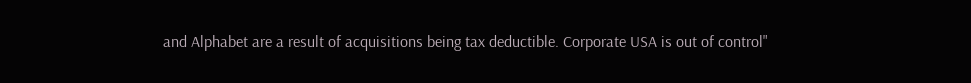and Alphabet are a result of acquisitions being tax deductible. Corporate USA is out of control"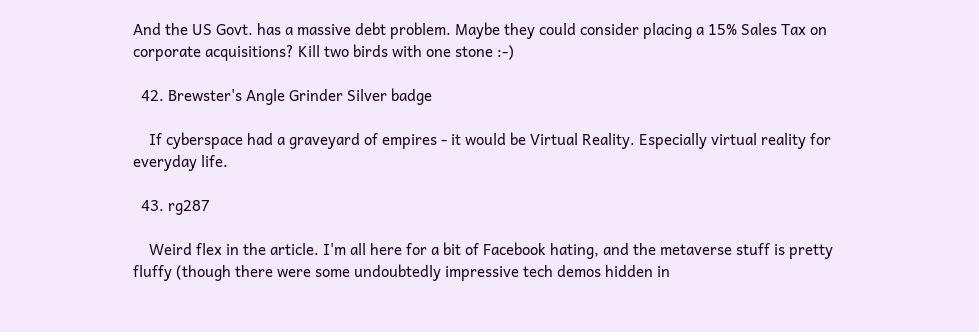And the US Govt. has a massive debt problem. Maybe they could consider placing a 15% Sales Tax on corporate acquisitions? Kill two birds with one stone :-)

  42. Brewster's Angle Grinder Silver badge

    If cyberspace had a graveyard of empires - it would be Virtual Reality. Especially virtual reality for everyday life.

  43. rg287

    Weird flex in the article. I'm all here for a bit of Facebook hating, and the metaverse stuff is pretty fluffy (though there were some undoubtedly impressive tech demos hidden in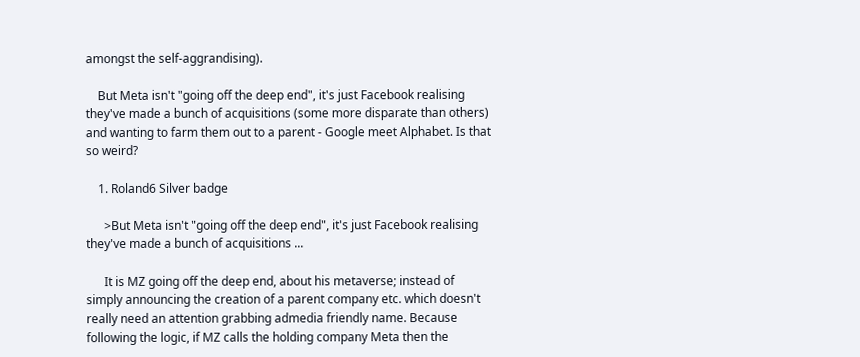amongst the self-aggrandising).

    But Meta isn't "going off the deep end", it's just Facebook realising they've made a bunch of acquisitions (some more disparate than others) and wanting to farm them out to a parent - Google meet Alphabet. Is that so weird?

    1. Roland6 Silver badge

      >But Meta isn't "going off the deep end", it's just Facebook realising they've made a bunch of acquisitions ...

      It is MZ going off the deep end, about his metaverse; instead of simply announcing the creation of a parent company etc. which doesn't really need an attention grabbing admedia friendly name. Because following the logic, if MZ calls the holding company Meta then the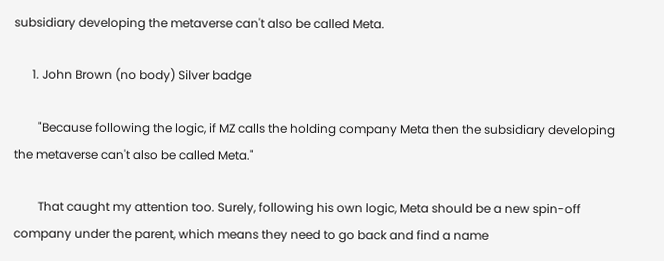subsidiary developing the metaverse can't also be called Meta.

      1. John Brown (no body) Silver badge

        "Because following the logic, if MZ calls the holding company Meta then the subsidiary developing the metaverse can't also be called Meta."

        That caught my attention too. Surely, following his own logic, Meta should be a new spin-off company under the parent, which means they need to go back and find a name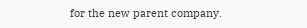for the new parent company.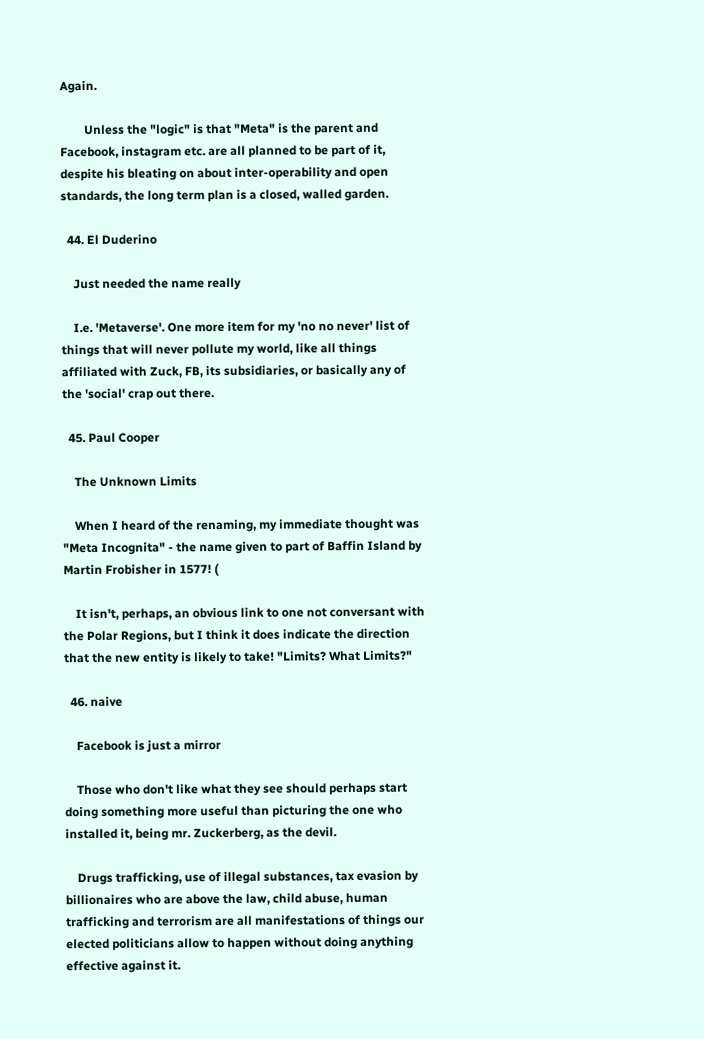Again.

        Unless the "logic" is that "Meta" is the parent and Facebook, instagram etc. are all planned to be part of it, despite his bleating on about inter-operability and open standards, the long term plan is a closed, walled garden.

  44. El Duderino

    Just needed the name really

    I.e. 'Metaverse'. One more item for my 'no no never' list of things that will never pollute my world, like all things affiliated with Zuck, FB, its subsidiaries, or basically any of the 'social' crap out there.

  45. Paul Cooper

    The Unknown Limits

    When I heard of the renaming, my immediate thought was "Meta Incognita" - the name given to part of Baffin Island by Martin Frobisher in 1577! (

    It isn't, perhaps, an obvious link to one not conversant with the Polar Regions, but I think it does indicate the direction that the new entity is likely to take! "Limits? What Limits?"

  46. naive

    Facebook is just a mirror

    Those who don't like what they see should perhaps start doing something more useful than picturing the one who installed it, being mr. Zuckerberg, as the devil.

    Drugs trafficking, use of illegal substances, tax evasion by billionaires who are above the law, child abuse, human trafficking and terrorism are all manifestations of things our elected politicians allow to happen without doing anything effective against it.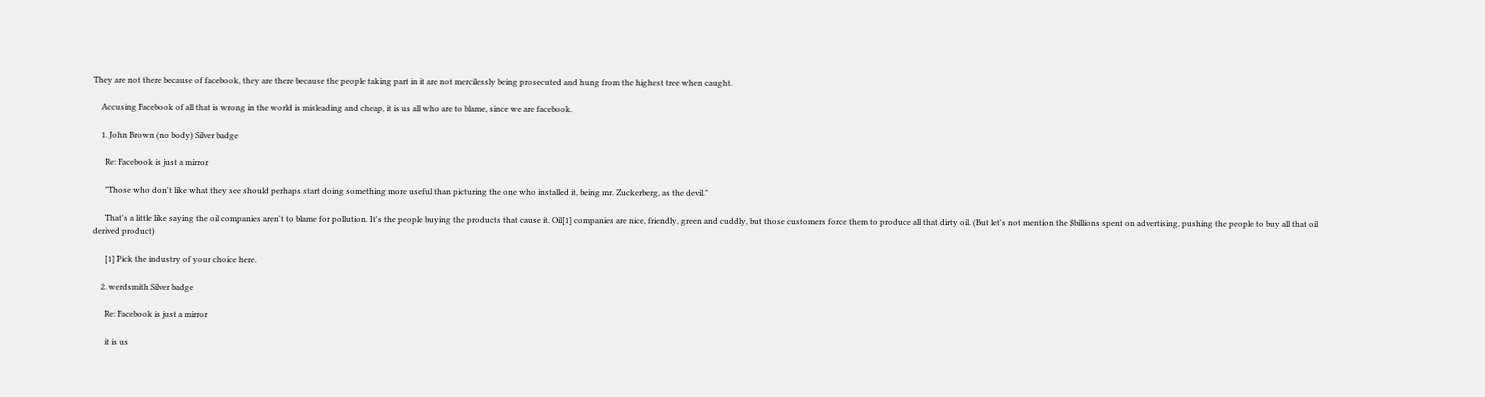They are not there because of facebook, they are there because the people taking part in it are not mercilessly being prosecuted and hung from the highest tree when caught.

    Accusing Facebook of all that is wrong in the world is misleading and cheap, it is us all who are to blame, since we are facebook.

    1. John Brown (no body) Silver badge

      Re: Facebook is just a mirror

      "Those who don't like what they see should perhaps start doing something more useful than picturing the one who installed it, being mr. Zuckerberg, as the devil."

      That's a little like saying the oil companies aren't to blame for pollution. It's the people buying the products that cause it. Oil[1] companies are nice, friendly, green and cuddly, but those customers force them to produce all that dirty oil. (But let's not mention the $billions spent on advertising, pushing the people to buy all that oil derived product)

      [1] Pick the industry of your choice here.

    2. werdsmith Silver badge

      Re: Facebook is just a mirror

      it is us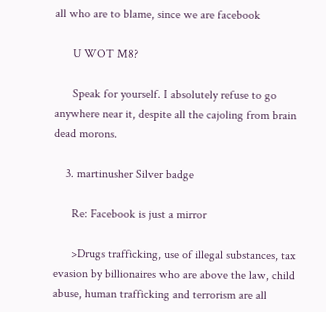all who are to blame, since we are facebook

      U WOT M8?

      Speak for yourself. I absolutely refuse to go anywhere near it, despite all the cajoling from brain dead morons.

    3. martinusher Silver badge

      Re: Facebook is just a mirror

      >Drugs trafficking, use of illegal substances, tax evasion by billionaires who are above the law, child abuse, human trafficking and terrorism are all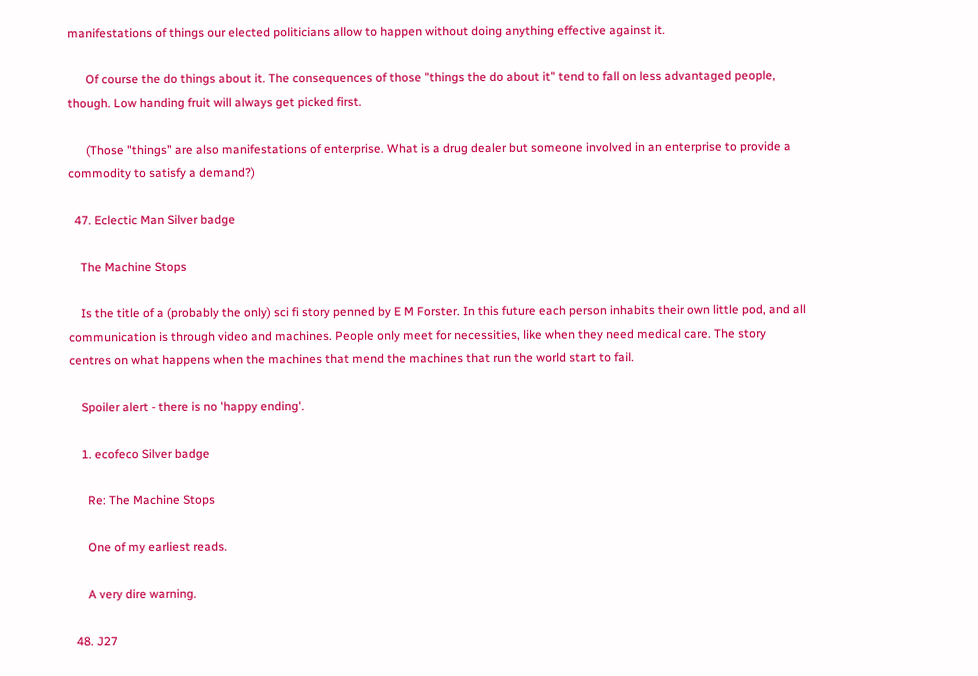manifestations of things our elected politicians allow to happen without doing anything effective against it.

      Of course the do things about it. The consequences of those "things the do about it" tend to fall on less advantaged people, though. Low handing fruit will always get picked first.

      (Those "things" are also manifestations of enterprise. What is a drug dealer but someone involved in an enterprise to provide a commodity to satisfy a demand?)

  47. Eclectic Man Silver badge

    The Machine Stops

    Is the title of a (probably the only) sci fi story penned by E M Forster. In this future each person inhabits their own little pod, and all communication is through video and machines. People only meet for necessities, like when they need medical care. The story centres on what happens when the machines that mend the machines that run the world start to fail.

    Spoiler alert - there is no 'happy ending'.

    1. ecofeco Silver badge

      Re: The Machine Stops

      One of my earliest reads.

      A very dire warning.

  48. J27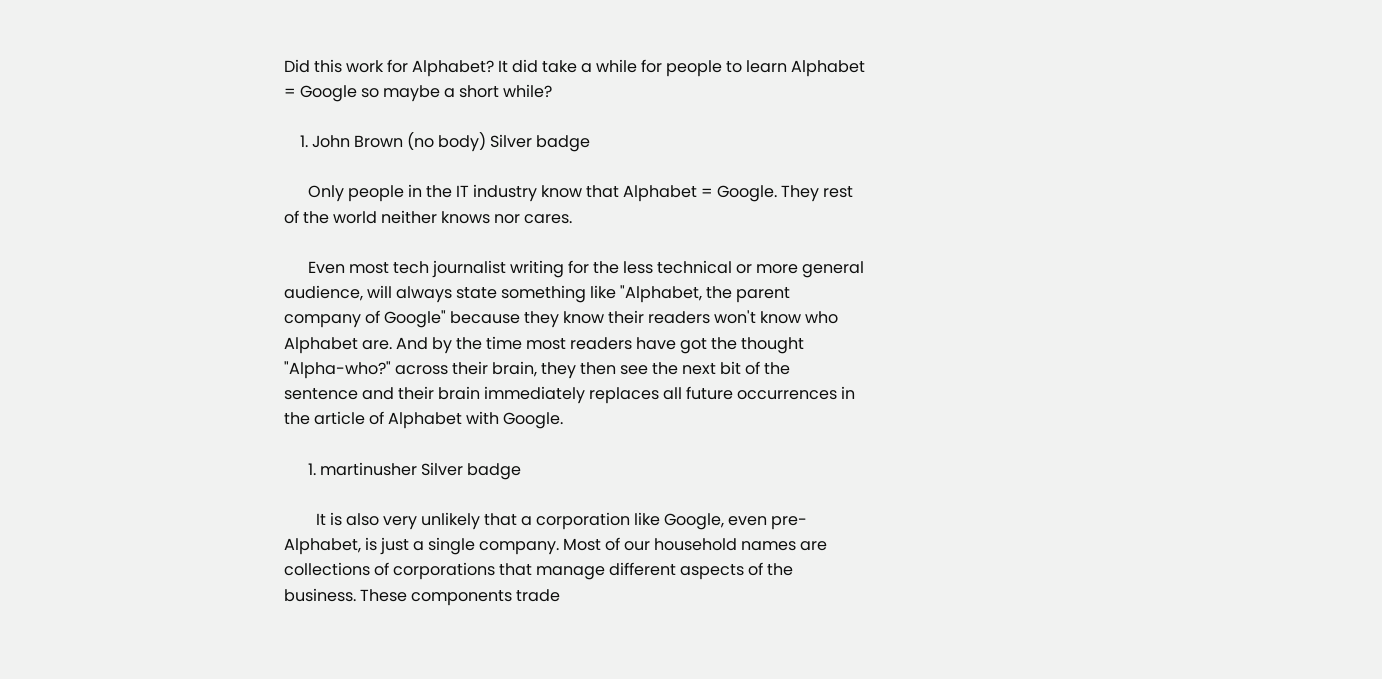Did this work for Alphabet? It did take a while for people to learn Alphabet = Google so maybe a short while?

    1. John Brown (no body) Silver badge

      Only people in the IT industry know that Alphabet = Google. They rest of the world neither knows nor cares.

      Even most tech journalist writing for the less technical or more general audience, will always state something like "Alphabet, the parent company of Google" because they know their readers won't know who Alphabet are. And by the time most readers have got the thought "Alpha-who?" across their brain, they then see the next bit of the sentence and their brain immediately replaces all future occurrences in the article of Alphabet with Google.

      1. martinusher Silver badge

        It is also very unlikely that a corporation like Google, even pre-Alphabet, is just a single company. Most of our household names are collections of corporations that manage different aspects of the business. These components trade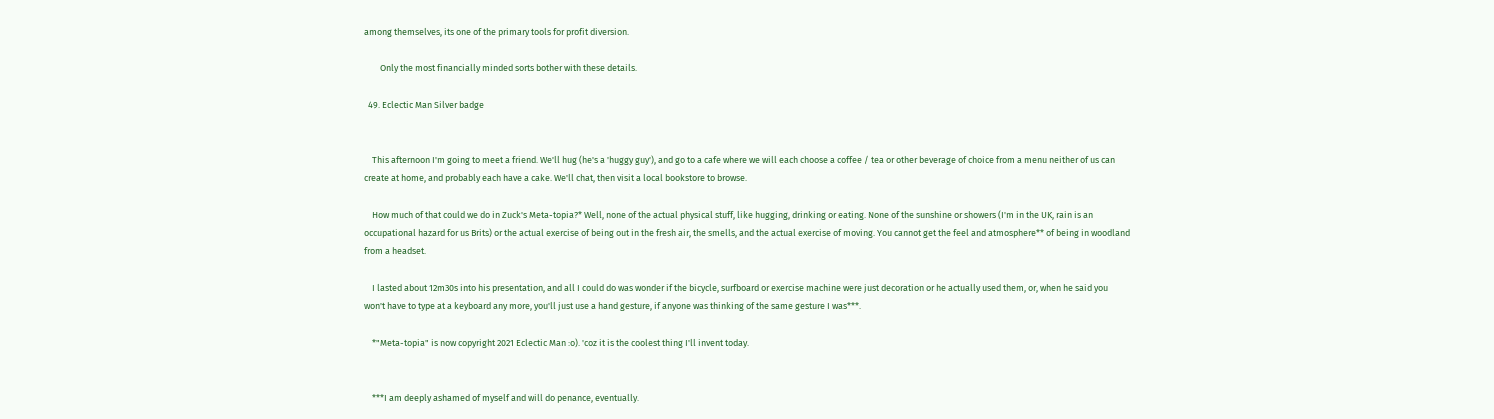among themselves, its one of the primary tools for profit diversion.

        Only the most financially minded sorts bother with these details.

  49. Eclectic Man Silver badge


    This afternoon I'm going to meet a friend. We'll hug (he's a 'huggy guy'), and go to a cafe where we will each choose a coffee / tea or other beverage of choice from a menu neither of us can create at home, and probably each have a cake. We'll chat, then visit a local bookstore to browse.

    How much of that could we do in Zuck's Meta-topia?* Well, none of the actual physical stuff, like hugging, drinking or eating. None of the sunshine or showers (I'm in the UK, rain is an occupational hazard for us Brits) or the actual exercise of being out in the fresh air, the smells, and the actual exercise of moving. You cannot get the feel and atmosphere** of being in woodland from a headset.

    I lasted about 12m30s into his presentation, and all I could do was wonder if the bicycle, surfboard or exercise machine were just decoration or he actually used them, or, when he said you won't have to type at a keyboard any more, you'll just use a hand gesture, if anyone was thinking of the same gesture I was***.

    *"Meta-topia" is now copyright 2021 Eclectic Man :o). 'coz it is the coolest thing I'll invent today.


    ***I am deeply ashamed of myself and will do penance, eventually.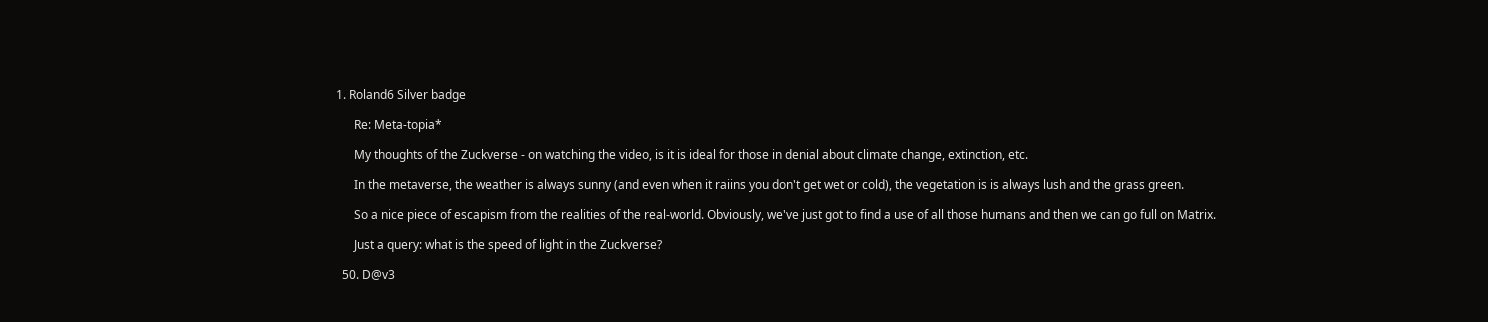1. Roland6 Silver badge

      Re: Meta-topia*

      My thoughts of the Zuckverse - on watching the video, is it is ideal for those in denial about climate change, extinction, etc.

      In the metaverse, the weather is always sunny (and even when it raiins you don't get wet or cold), the vegetation is is always lush and the grass green.

      So a nice piece of escapism from the realities of the real-world. Obviously, we've just got to find a use of all those humans and then we can go full on Matrix.

      Just a query: what is the speed of light in the Zuckverse?

  50. D@v3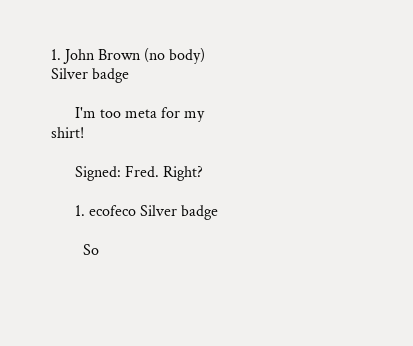1. John Brown (no body) Silver badge

      I'm too meta for my shirt!

      Signed: Fred. Right?

      1. ecofeco Silver badge

        So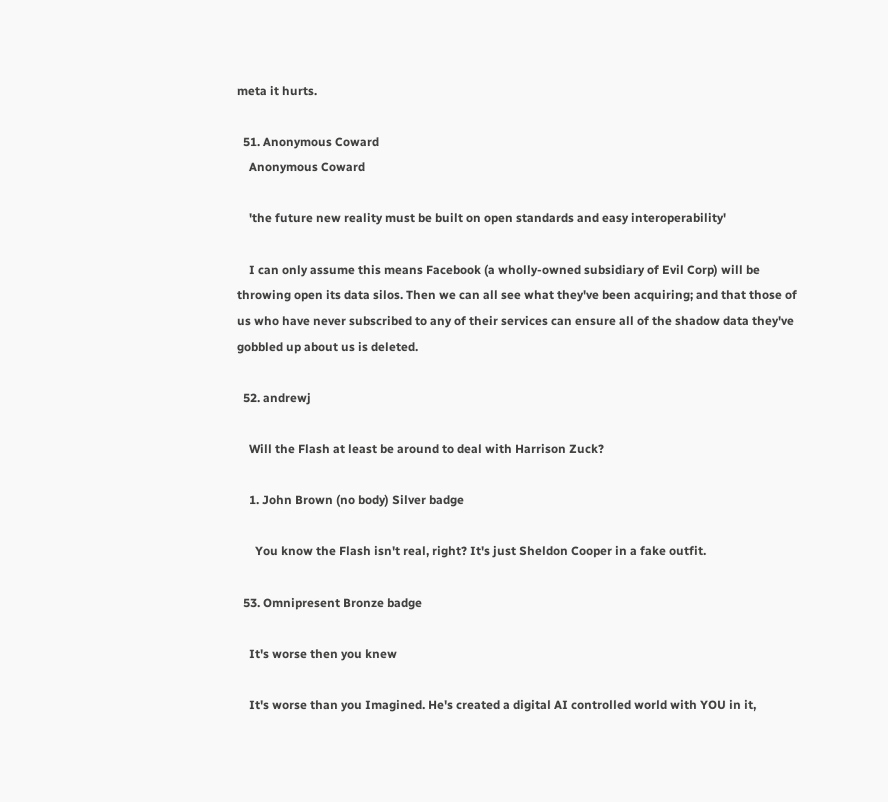meta it hurts.

  51. Anonymous Coward
    Anonymous Coward

    'the future new reality must be built on open standards and easy interoperability'

    I can only assume this means Facebook (a wholly-owned subsidiary of Evil Corp) will be throwing open its data silos. Then we can all see what they've been acquiring; and that those of us who have never subscribed to any of their services can ensure all of the shadow data they've gobbled up about us is deleted.

  52. andrewj

    Will the Flash at least be around to deal with Harrison Zuck?

    1. John Brown (no body) Silver badge

      You know the Flash isn't real, right? It's just Sheldon Cooper in a fake outfit.

  53. Omnipresent Bronze badge

    It's worse then you knew

    It's worse than you Imagined. He's created a digital AI controlled world with YOU in it,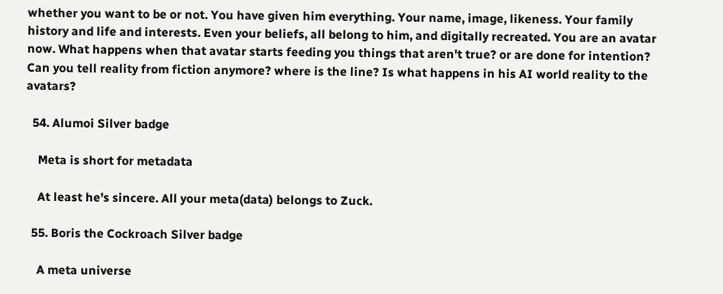whether you want to be or not. You have given him everything. Your name, image, likeness. Your family history and life and interests. Even your beliefs, all belong to him, and digitally recreated. You are an avatar now. What happens when that avatar starts feeding you things that aren't true? or are done for intention? Can you tell reality from fiction anymore? where is the line? Is what happens in his AI world reality to the avatars?

  54. Alumoi Silver badge

    Meta is short for metadata

    At least he's sincere. All your meta(data) belongs to Zuck.

  55. Boris the Cockroach Silver badge

    A meta universe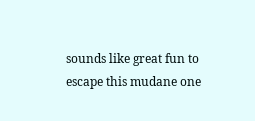sounds like great fun to escape this mudane one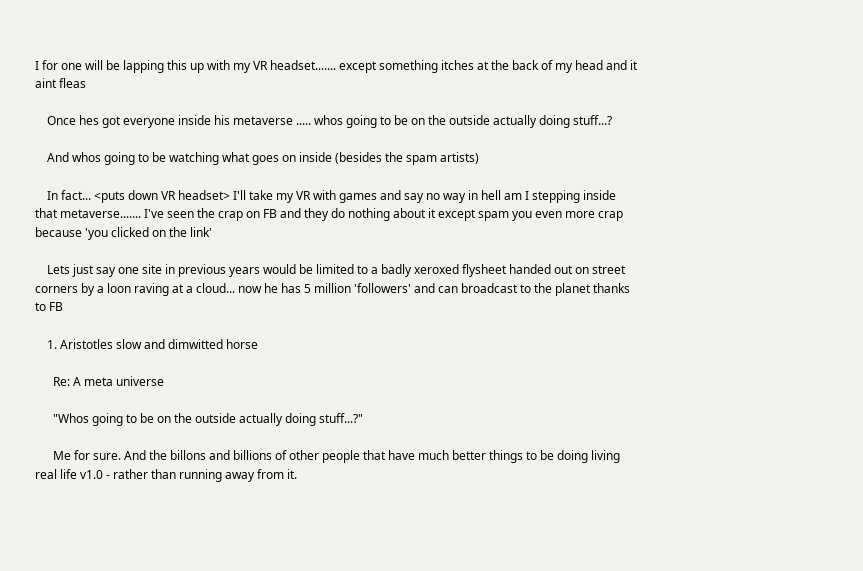I for one will be lapping this up with my VR headset....... except something itches at the back of my head and it aint fleas

    Once hes got everyone inside his metaverse ..... whos going to be on the outside actually doing stuff...?

    And whos going to be watching what goes on inside (besides the spam artists)

    In fact... <puts down VR headset> I'll take my VR with games and say no way in hell am I stepping inside that metaverse....... I've seen the crap on FB and they do nothing about it except spam you even more crap because 'you clicked on the link'

    Lets just say one site in previous years would be limited to a badly xeroxed flysheet handed out on street corners by a loon raving at a cloud... now he has 5 million 'followers' and can broadcast to the planet thanks to FB

    1. Aristotles slow and dimwitted horse

      Re: A meta universe

      "Whos going to be on the outside actually doing stuff...?"

      Me for sure. And the billons and billions of other people that have much better things to be doing living real life v1.0 - rather than running away from it.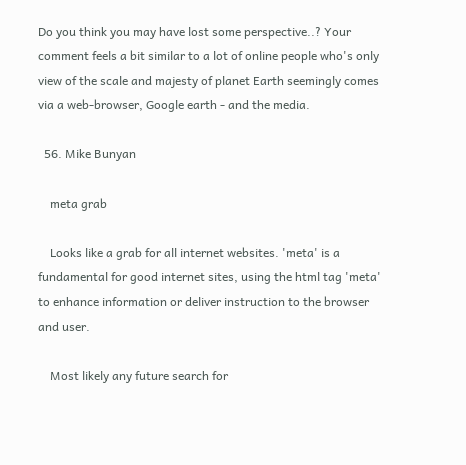Do you think you may have lost some perspective..? Your comment feels a bit similar to a lot of online people who's only view of the scale and majesty of planet Earth seemingly comes via a web-browser, Google earth - and the media.

  56. Mike Bunyan

    meta grab

    Looks like a grab for all internet websites. 'meta' is a fundamental for good internet sites, using the html tag 'meta' to enhance information or deliver instruction to the browser and user.

    Most likely any future search for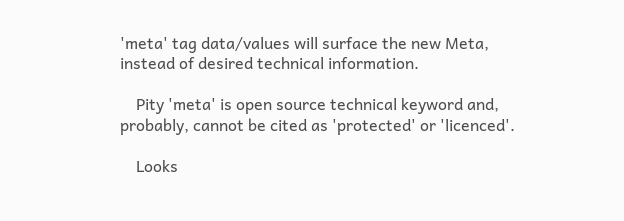'meta' tag data/values will surface the new Meta, instead of desired technical information.

    Pity 'meta' is open source technical keyword and, probably, cannot be cited as 'protected' or 'licenced'.

    Looks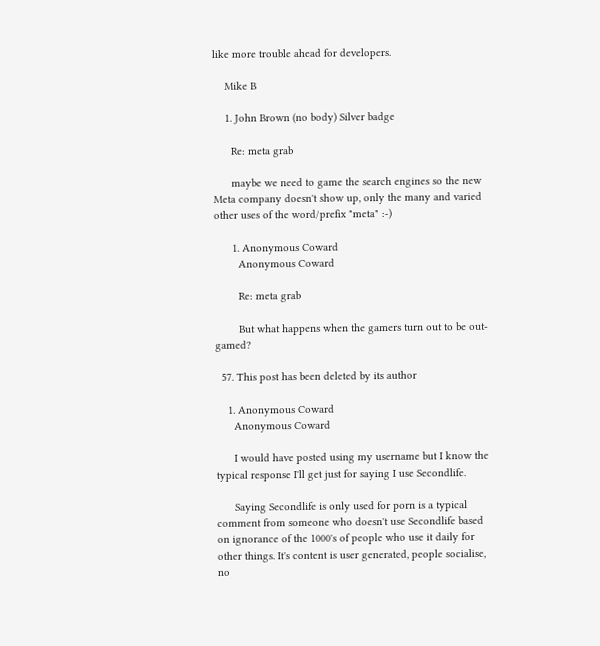like more trouble ahead for developers.

    Mike B

    1. John Brown (no body) Silver badge

      Re: meta grab

      maybe we need to game the search engines so the new Meta company doesn't show up, only the many and varied other uses of the word/prefix "meta" :-)

      1. Anonymous Coward
        Anonymous Coward

        Re: meta grab

        But what happens when the gamers turn out to be out-gamed?

  57. This post has been deleted by its author

    1. Anonymous Coward
      Anonymous Coward

      I would have posted using my username but I know the typical response I'll get just for saying I use Secondlife.

      Saying Secondlife is only used for porn is a typical comment from someone who doesn't use Secondlife based on ignorance of the 1000's of people who use it daily for other things. It's content is user generated, people socialise, no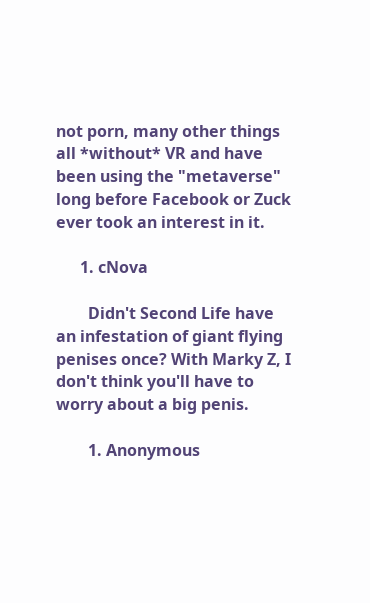not porn, many other things all *without* VR and have been using the "metaverse" long before Facebook or Zuck ever took an interest in it.

      1. cNova

        Didn't Second Life have an infestation of giant flying penises once? With Marky Z, I don't think you'll have to worry about a big penis.

        1. Anonymous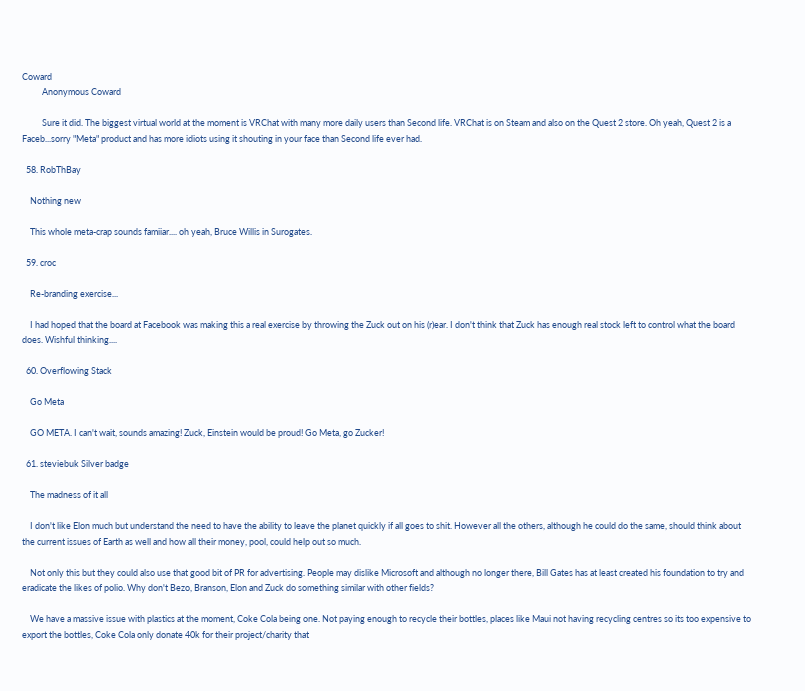Coward
          Anonymous Coward

          Sure it did. The biggest virtual world at the moment is VRChat with many more daily users than Second life. VRChat is on Steam and also on the Quest 2 store. Oh yeah, Quest 2 is a Faceb...sorry "Meta" product and has more idiots using it shouting in your face than Second life ever had.

  58. RobThBay

    Nothing new

    This whole meta-crap sounds famiiar.... oh yeah, Bruce Willis in Surogates.

  59. croc

    Re-branding exercise...

    I had hoped that the board at Facebook was making this a real exercise by throwing the Zuck out on his (r)ear. I don't think that Zuck has enough real stock left to control what the board does. Wishful thinking....

  60. Overflowing Stack

    Go Meta

    GO META. I can't wait, sounds amazing! Zuck, Einstein would be proud! Go Meta, go Zucker!

  61. steviebuk Silver badge

    The madness of it all

    I don't like Elon much but understand the need to have the ability to leave the planet quickly if all goes to shit. However all the others, although he could do the same, should think about the current issues of Earth as well and how all their money, pool, could help out so much.

    Not only this but they could also use that good bit of PR for advertising. People may dislike Microsoft and although no longer there, Bill Gates has at least created his foundation to try and eradicate the likes of polio. Why don't Bezo, Branson, Elon and Zuck do something similar with other fields?

    We have a massive issue with plastics at the moment, Coke Cola being one. Not paying enough to recycle their bottles, places like Maui not having recycling centres so its too expensive to export the bottles, Coke Cola only donate 40k for their project/charity that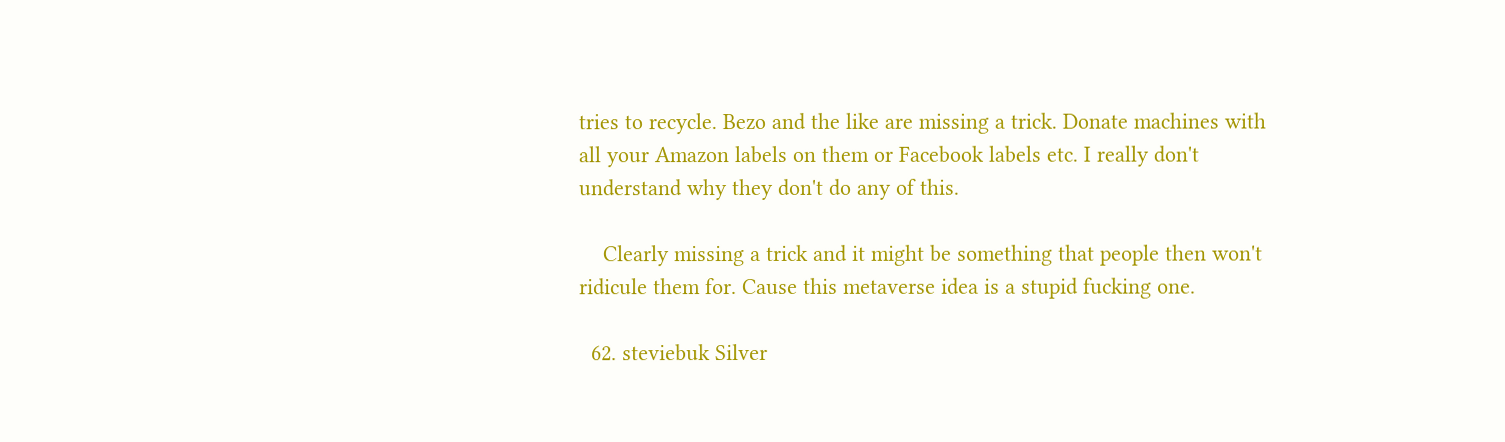tries to recycle. Bezo and the like are missing a trick. Donate machines with all your Amazon labels on them or Facebook labels etc. I really don't understand why they don't do any of this.

    Clearly missing a trick and it might be something that people then won't ridicule them for. Cause this metaverse idea is a stupid fucking one.

  62. steviebuk Silver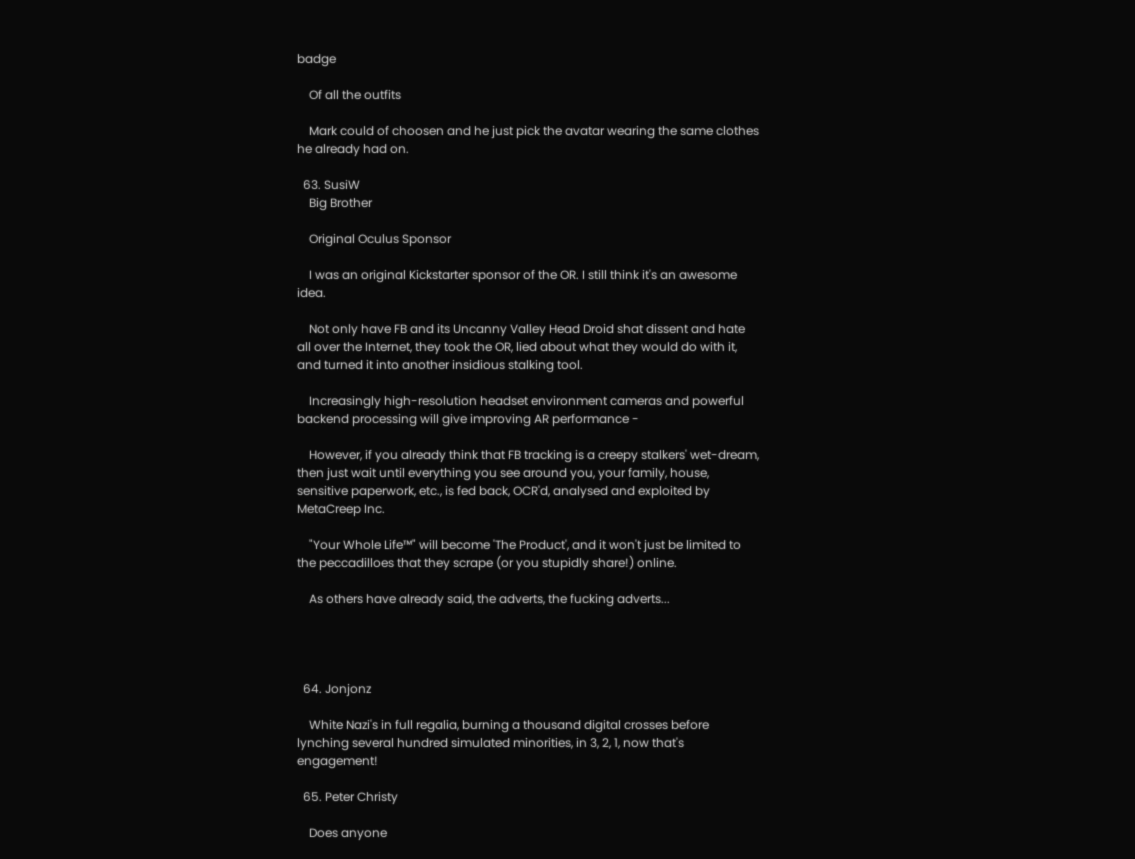badge

    Of all the outfits

    Mark could of choosen and he just pick the avatar wearing the same clothes he already had on.

  63. SusiW
    Big Brother

    Original Oculus Sponsor

    I was an original Kickstarter sponsor of the OR. I still think it's an awesome idea.

    Not only have FB and its Uncanny Valley Head Droid shat dissent and hate all over the Internet, they took the OR, lied about what they would do with it, and turned it into another insidious stalking tool.

    Increasingly high-resolution headset environment cameras and powerful backend processing will give improving AR performance -

    However, if you already think that FB tracking is a creepy stalkers' wet-dream, then just wait until everything you see around you, your family, house, sensitive paperwork, etc., is fed back, OCR'd, analysed and exploited by MetaCreep Inc.

    "Your Whole Life™" will become 'The Product', and it won't just be limited to the peccadilloes that they scrape (or you stupidly share!) online.

    As others have already said, the adverts, the fucking adverts...




  64. Jonjonz

    White Nazi's in full regalia, burning a thousand digital crosses before lynching several hundred simulated minorities, in 3, 2, 1, now that's engagement!

  65. Peter Christy

    Does anyone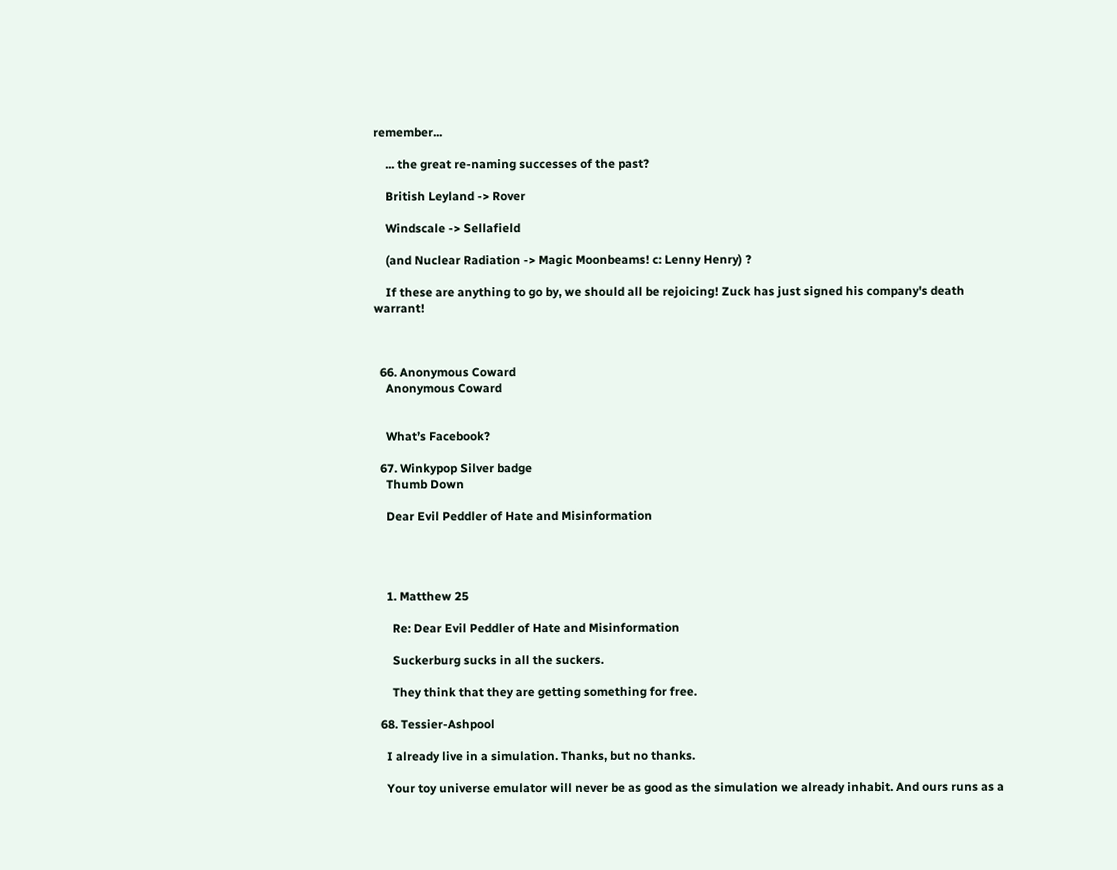remember...

    ... the great re-naming successes of the past?

    British Leyland -> Rover

    Windscale -> Sellafield

    (and Nuclear Radiation -> Magic Moonbeams! c: Lenny Henry) ?

    If these are anything to go by, we should all be rejoicing! Zuck has just signed his company's death warrant!



  66. Anonymous Coward
    Anonymous Coward


    What’s Facebook?

  67. Winkypop Silver badge
    Thumb Down

    Dear Evil Peddler of Hate and Misinformation




    1. Matthew 25

      Re: Dear Evil Peddler of Hate and Misinformation

      Suckerburg sucks in all the suckers.

      They think that they are getting something for free.

  68. Tessier-Ashpool

    I already live in a simulation. Thanks, but no thanks.

    Your toy universe emulator will never be as good as the simulation we already inhabit. And ours runs as a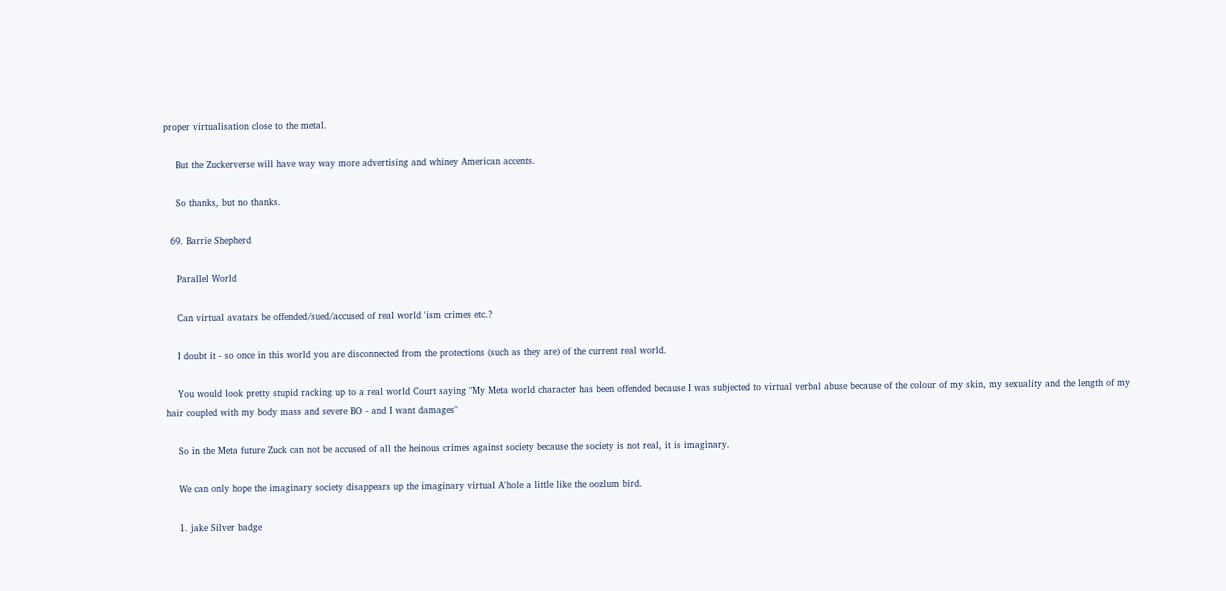proper virtualisation close to the metal.

    But the Zuckerverse will have way way more advertising and whiney American accents.

    So thanks, but no thanks.

  69. Barrie Shepherd

    Parallel World

    Can virtual avatars be offended/sued/accused of real world 'ism crimes etc.?

    I doubt it - so once in this world you are disconnected from the protections (such as they are) of the current real world.

    You would look pretty stupid racking up to a real world Court saying "My Meta world character has been offended because I was subjected to virtual verbal abuse because of the colour of my skin, my sexuality and the length of my hair coupled with my body mass and severe BO - and I want damages"

    So in the Meta future Zuck can not be accused of all the heinous crimes against society because the society is not real, it is imaginary.

    We can only hope the imaginary society disappears up the imaginary virtual A'hole a little like the oozlum bird.

    1. jake Silver badge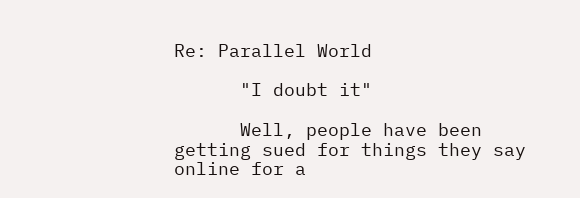Re: Parallel World

      "I doubt it"

      Well, people have been getting sued for things they say online for a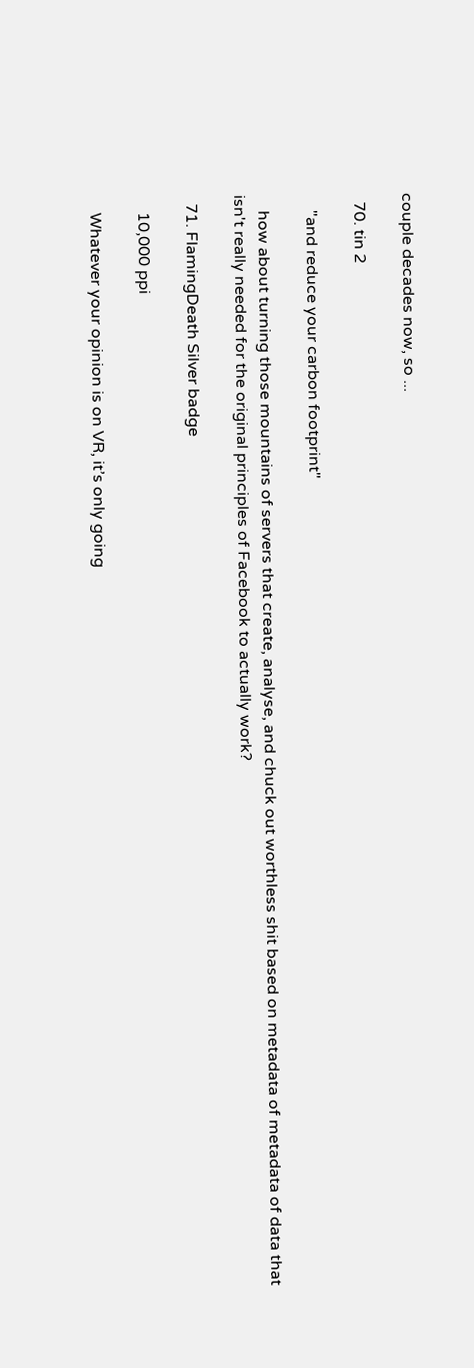couple decades now, so ...

  70. tin 2

    "and reduce your carbon footprint"

    how about turning those mountains of servers that create, analyse, and chuck out worthless shit based on metadata of metadata of data that isn't really needed for the original principles of Facebook to actually work?

  71. FlamingDeath Silver badge

    10,000 ppi

    Whatever your opinion is on VR, it’s only going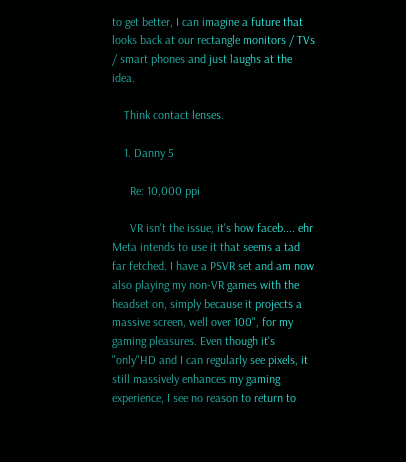to get better, I can imagine a future that looks back at our rectangle monitors / TVs / smart phones and just laughs at the idea.

    Think contact lenses.

    1. Danny 5

      Re: 10,000 ppi

      VR isn't the issue, it's how faceb.... ehr Meta intends to use it that seems a tad far fetched. I have a PSVR set and am now also playing my non-VR games with the headset on, simply because it projects a massive screen, well over 100", for my gaming pleasures. Even though it's "only"HD and I can regularly see pixels, it still massively enhances my gaming experience, I see no reason to return to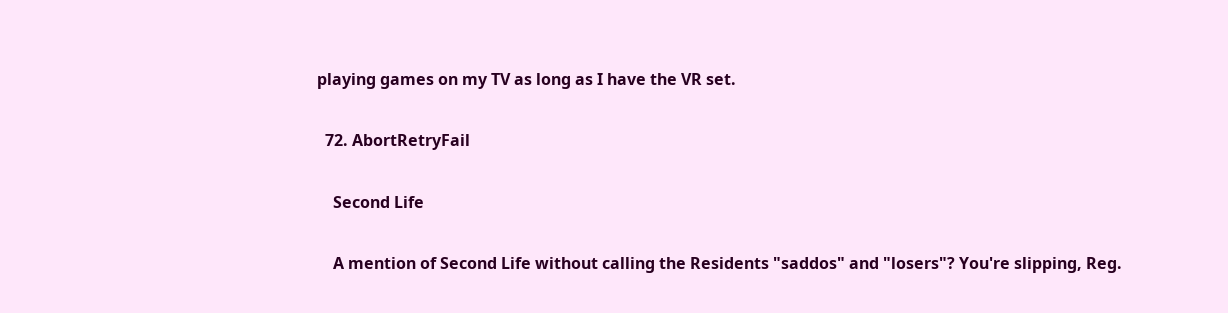playing games on my TV as long as I have the VR set.

  72. AbortRetryFail

    Second Life

    A mention of Second Life without calling the Residents "saddos" and "losers"? You're slipping, Reg.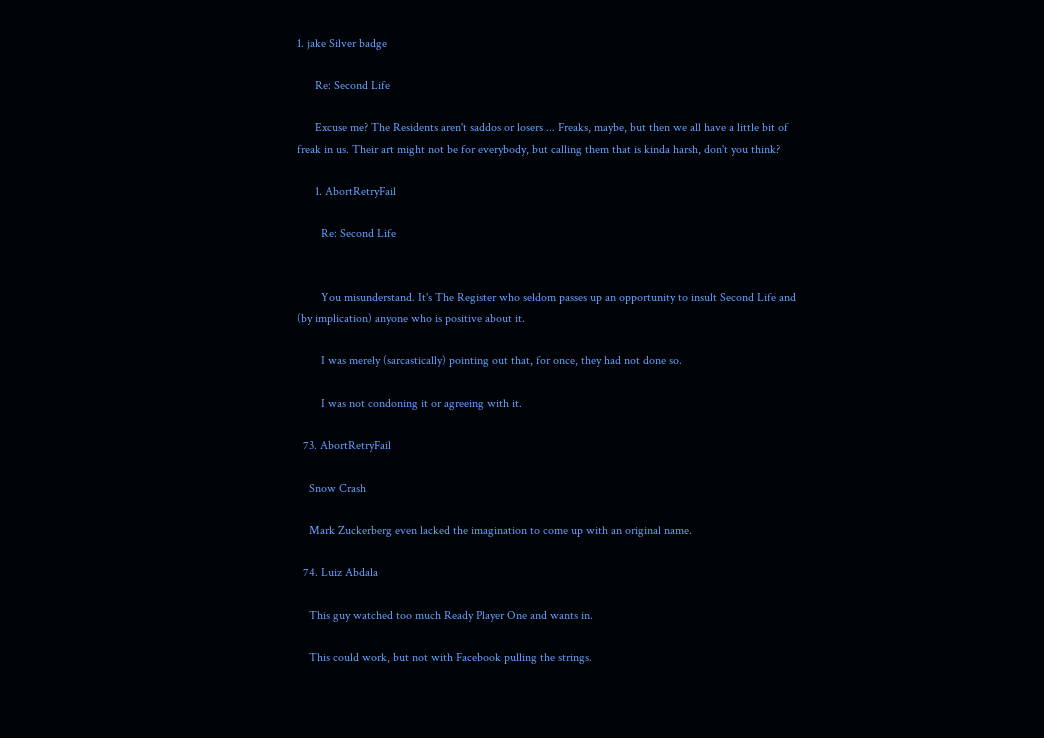1. jake Silver badge

      Re: Second Life

      Excuse me? The Residents aren't saddos or losers ... Freaks, maybe, but then we all have a little bit of freak in us. Their art might not be for everybody, but calling them that is kinda harsh, don't you think?

      1. AbortRetryFail

        Re: Second Life


        You misunderstand. It's The Register who seldom passes up an opportunity to insult Second Life and (by implication) anyone who is positive about it.

        I was merely (sarcastically) pointing out that, for once, they had not done so.

        I was not condoning it or agreeing with it.

  73. AbortRetryFail

    Snow Crash

    Mark Zuckerberg even lacked the imagination to come up with an original name.

  74. Luiz Abdala

    This guy watched too much Ready Player One and wants in.

    This could work, but not with Facebook pulling the strings.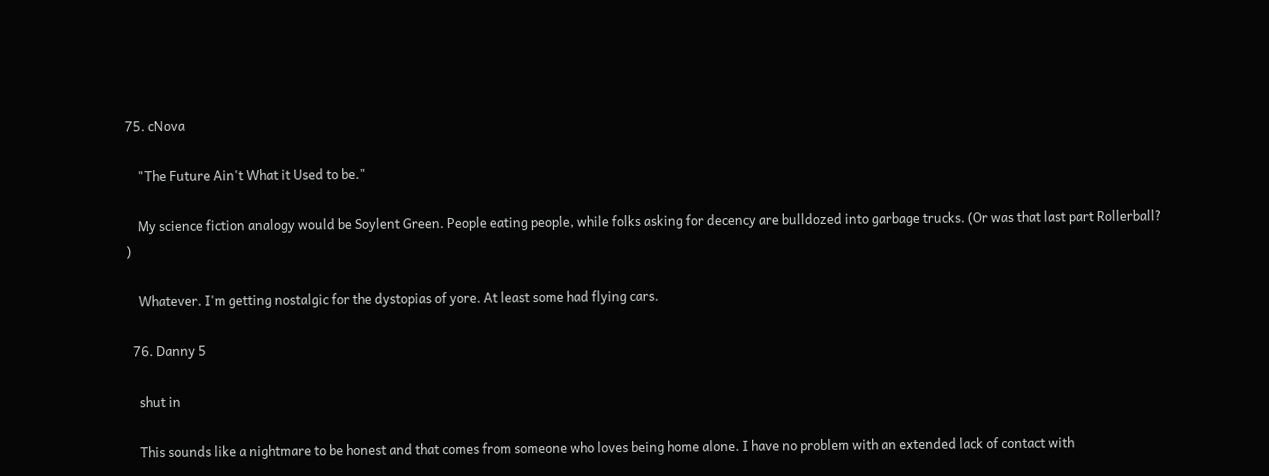75. cNova

    "The Future Ain't What it Used to be."

    My science fiction analogy would be Soylent Green. People eating people, while folks asking for decency are bulldozed into garbage trucks. (Or was that last part Rollerball? )

    Whatever. I'm getting nostalgic for the dystopias of yore. At least some had flying cars.

  76. Danny 5

    shut in

    This sounds like a nightmare to be honest and that comes from someone who loves being home alone. I have no problem with an extended lack of contact with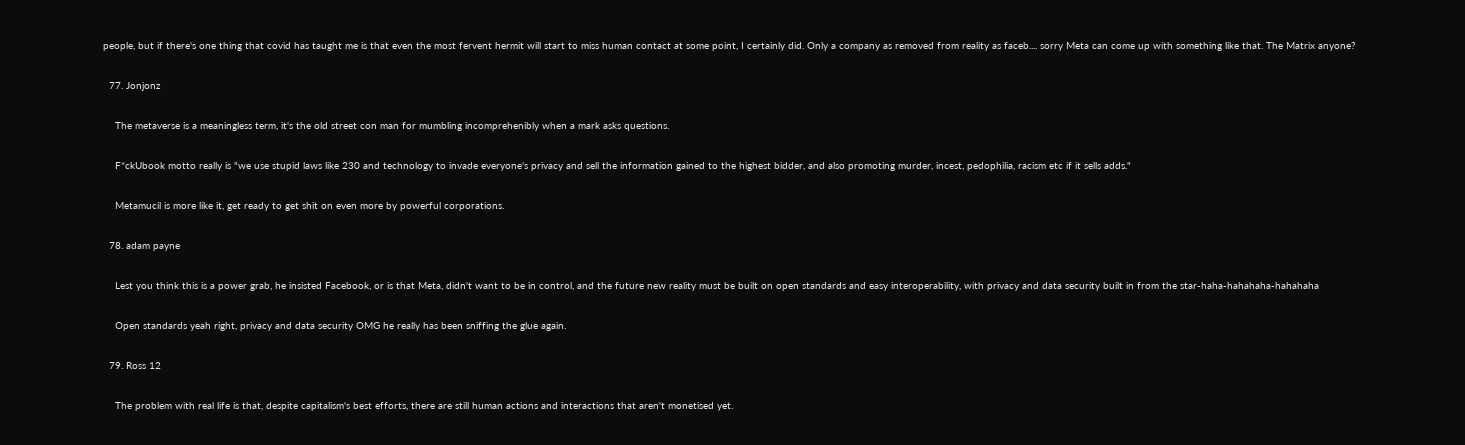people, but if there's one thing that covid has taught me is that even the most fervent hermit will start to miss human contact at some point, I certainly did. Only a company as removed from reality as faceb.... sorry Meta can come up with something like that. The Matrix anyone?

  77. Jonjonz

    The metaverse is a meaningless term, it's the old street con man for mumbling incomprehenibly when a mark asks questions.

    F*ckUbook motto really is "we use stupid laws like 230 and technology to invade everyone's privacy and sell the information gained to the highest bidder, and also promoting murder, incest, pedophilia, racism etc if it sells adds."

    Metamucil is more like it, get ready to get shit on even more by powerful corporations.

  78. adam payne

    Lest you think this is a power grab, he insisted Facebook, or is that Meta, didn't want to be in control, and the future new reality must be built on open standards and easy interoperability, with privacy and data security built in from the star-haha-hahahaha-hahahaha

    Open standards yeah right, privacy and data security OMG he really has been sniffing the glue again.

  79. Ross 12

    The problem with real life is that, despite capitalism's best efforts, there are still human actions and interactions that aren't monetised yet.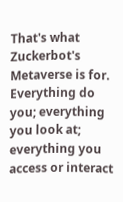That's what Zuckerbot's Metaverse is for. Everything do you; everything you look at; everything you access or interact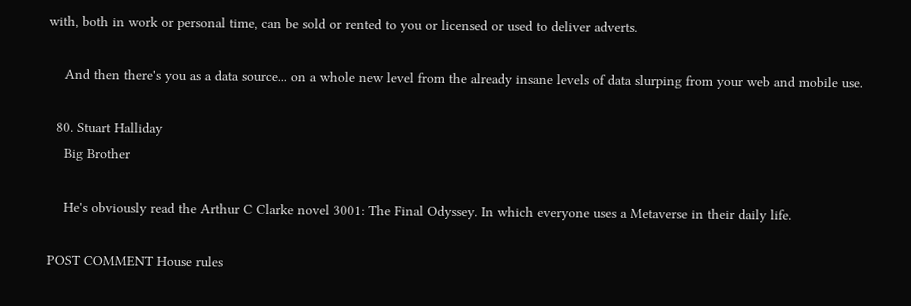with, both in work or personal time, can be sold or rented to you or licensed or used to deliver adverts.

    And then there's you as a data source... on a whole new level from the already insane levels of data slurping from your web and mobile use.

  80. Stuart Halliday
    Big Brother

    He's obviously read the Arthur C Clarke novel 3001: The Final Odyssey. In which everyone uses a Metaverse in their daily life.

POST COMMENT House rules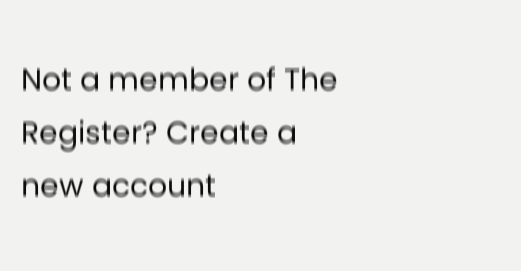Not a member of The Register? Create a new account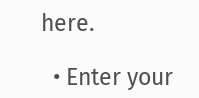here.

  • Enter your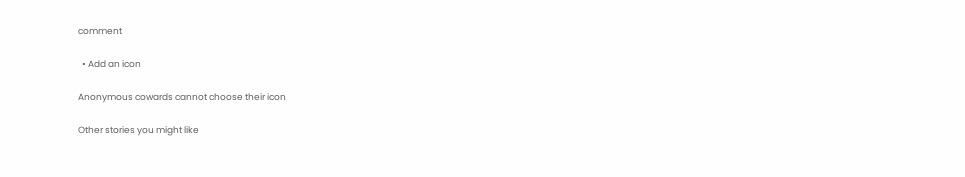comment

  • Add an icon

Anonymous cowards cannot choose their icon

Other stories you might like